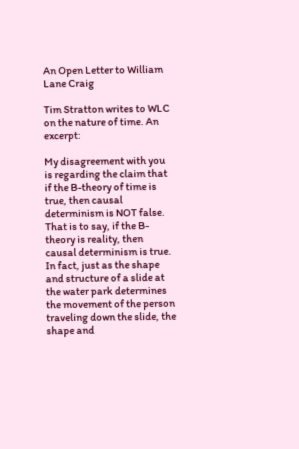An Open Letter to William Lane Craig

Tim Stratton writes to WLC on the nature of time. An excerpt:

My disagreement with you is regarding the claim that if the B-theory of time is true, then causal determinism is NOT false. That is to say, if the B-theory is reality, then causal determinism is true. In fact, just as the shape and structure of a slide at the water park determines the movement of the person traveling down the slide, the shape and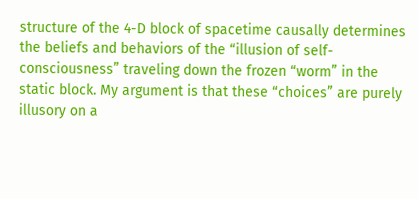structure of the 4-D block of spacetime causally determines the beliefs and behaviors of the “illusion of self-consciousness” traveling down the frozen “worm” in the static block. My argument is that these “choices” are purely illusory on a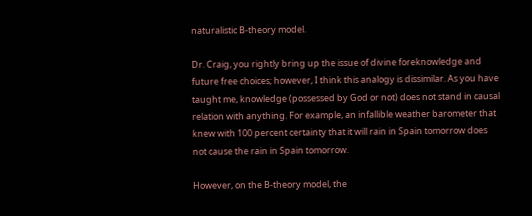naturalistic B-theory model.

Dr. Craig, you rightly bring up the issue of divine foreknowledge and future free choices; however, I think this analogy is dissimilar. As you have taught me, knowledge (possessed by God or not) does not stand in causal relation with anything. For example, an infallible weather barometer that knew with 100 percent certainty that it will rain in Spain tomorrow does not cause the rain in Spain tomorrow.

However, on the B-theory model, the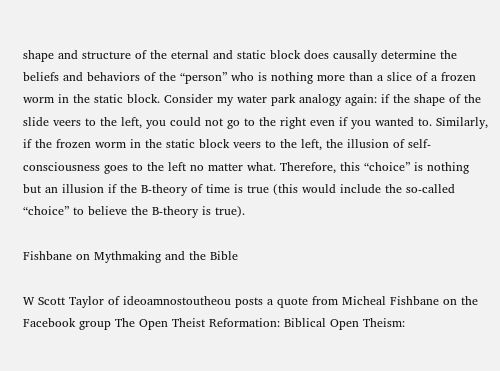shape and structure of the eternal and static block does causally determine the beliefs and behaviors of the “person” who is nothing more than a slice of a frozen worm in the static block. Consider my water park analogy again: if the shape of the slide veers to the left, you could not go to the right even if you wanted to. Similarly, if the frozen worm in the static block veers to the left, the illusion of self-consciousness goes to the left no matter what. Therefore, this “choice” is nothing but an illusion if the B-theory of time is true (this would include the so-called “choice” to believe the B-theory is true).

Fishbane on Mythmaking and the Bible

W Scott Taylor of ideoamnostoutheou posts a quote from Micheal Fishbane on the Facebook group The Open Theist Reformation: Biblical Open Theism: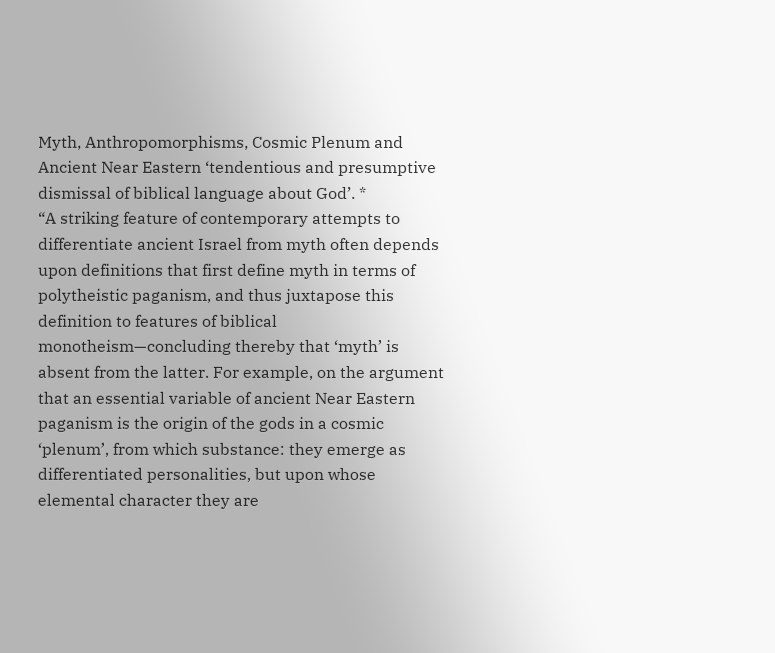Myth, Anthropomorphisms, Cosmic Plenum and Ancient Near Eastern ‘tendentious and presumptive dismissal of biblical language about God’. *
“A striking feature of contemporary attempts to differentiate ancient Israel from myth often depends upon definitions that first define myth in terms of polytheistic paganism, and thus juxtapose this definition to features of biblical monotheism—concluding thereby that ‘myth’ is absent from the latter. For example, on the argument that an essential variable of ancient Near Eastern paganism is the origin of the gods in a cosmic ‘plenum’, from which substance: they emerge as differentiated personalities, but upon whose elemental character they are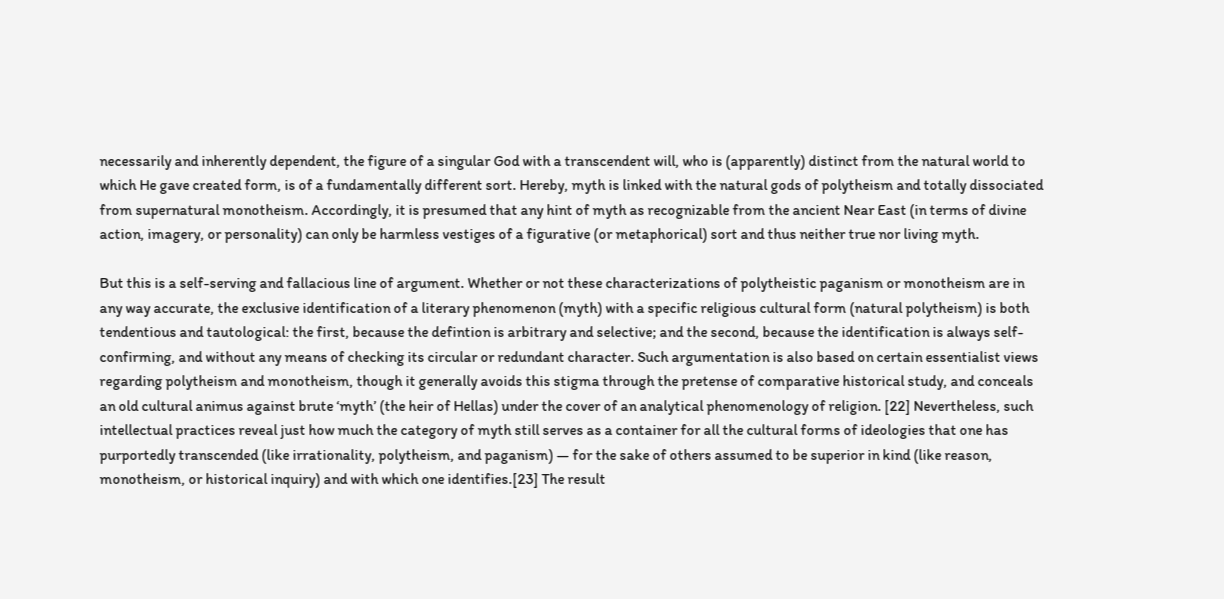necessarily and inherently dependent, the figure of a singular God with a transcendent will, who is (apparently) distinct from the natural world to which He gave created form, is of a fundamentally different sort. Hereby, myth is linked with the natural gods of polytheism and totally dissociated from supernatural monotheism. Accordingly, it is presumed that any hint of myth as recognizable from the ancient Near East (in terms of divine action, imagery, or personality) can only be harmless vestiges of a figurative (or metaphorical) sort and thus neither true nor living myth.

But this is a self-serving and fallacious line of argument. Whether or not these characterizations of polytheistic paganism or monotheism are in any way accurate, the exclusive identification of a literary phenomenon (myth) with a specific religious cultural form (natural polytheism) is both tendentious and tautological: the first, because the defintion is arbitrary and selective; and the second, because the identification is always self-confirming, and without any means of checking its circular or redundant character. Such argumentation is also based on certain essentialist views regarding polytheism and monotheism, though it generally avoids this stigma through the pretense of comparative historical study, and conceals an old cultural animus against brute ‘myth’ (the heir of Hellas) under the cover of an analytical phenomenology of religion. [22] Nevertheless, such intellectual practices reveal just how much the category of myth still serves as a container for all the cultural forms of ideologies that one has purportedly transcended (like irrationality, polytheism, and paganism) — for the sake of others assumed to be superior in kind (like reason, monotheism, or historical inquiry) and with which one identifies.[23] The result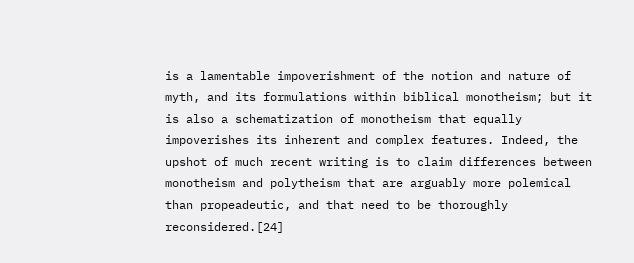is a lamentable impoverishment of the notion and nature of myth, and its formulations within biblical monotheism; but it is also a schematization of monotheism that equally impoverishes its inherent and complex features. Indeed, the upshot of much recent writing is to claim differences between monotheism and polytheism that are arguably more polemical than propeadeutic, and that need to be thoroughly reconsidered.[24]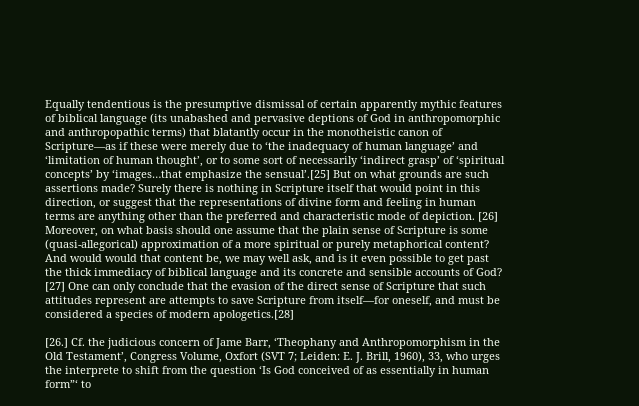Equally tendentious is the presumptive dismissal of certain apparently mythic features of biblical language (its unabashed and pervasive deptions of God in anthropomorphic and anthropopathic terms) that blatantly occur in the monotheistic canon of Scripture—as if these were merely due to ‘the inadequacy of human language’ and ‘limitation of human thought’, or to some sort of necessarily ‘indirect grasp’ of ‘spiritual concepts’ by ‘images…that emphasize the sensual’.[25] But on what grounds are such assertions made? Surely there is nothing in Scripture itself that would point in this direction, or suggest that the representations of divine form and feeling in human terms are anything other than the preferred and characteristic mode of depiction. [26] Moreover, on what basis should one assume that the plain sense of Scripture is some (quasi-allegorical) approximation of a more spiritual or purely metaphorical content? And would would that content be, we may well ask, and is it even possible to get past the thick immediacy of biblical language and its concrete and sensible accounts of God? [27] One can only conclude that the evasion of the direct sense of Scripture that such attitudes represent are attempts to save Scripture from itself—for oneself, and must be considered a species of modern apologetics.[28]

[26.] Cf. the judicious concern of Jame Barr, ‘Theophany and Anthropomorphism in the Old Testament’, Congress Volume, Oxfort (SVT 7; Leiden: E. J. Brill, 1960), 33, who urges the interprete to shift from the question ‘Is God conceived of as essentially in human form”‘ to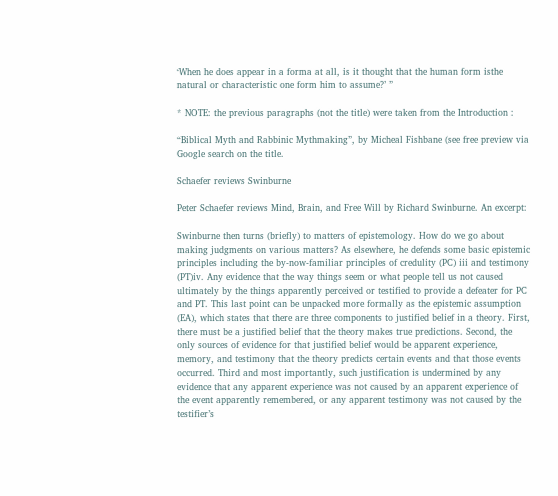‘When he does appear in a forma at all, is it thought that the human form isthe natural or characteristic one form him to assume?’ ”

* NOTE: the previous paragraphs (not the title) were taken from the Introduction :

“Biblical Myth and Rabbinic Mythmaking”, by Micheal Fishbane (see free preview via Google search on the title.

Schaefer reviews Swinburne

Peter Schaefer reviews Mind, Brain, and Free Will by Richard Swinburne. An excerpt:

Swinburne then turns (briefly) to matters of epistemology. How do we go about making judgments on various matters? As elsewhere, he defends some basic epistemic principles including the by-now-familiar principles of credulity (PC) iii and testimony (PT)iv. Any evidence that the way things seem or what people tell us not caused ultimately by the things apparently perceived or testified to provide a defeater for PC and PT. This last point can be unpacked more formally as the epistemic assumption (EA), which states that there are three components to justified belief in a theory. First, there must be a justified belief that the theory makes true predictions. Second, the only sources of evidence for that justified belief would be apparent experience, memory, and testimony that the theory predicts certain events and that those events occurred. Third and most importantly, such justification is undermined by any evidence that any apparent experience was not caused by an apparent experience of the event apparently remembered, or any apparent testimony was not caused by the testifier’s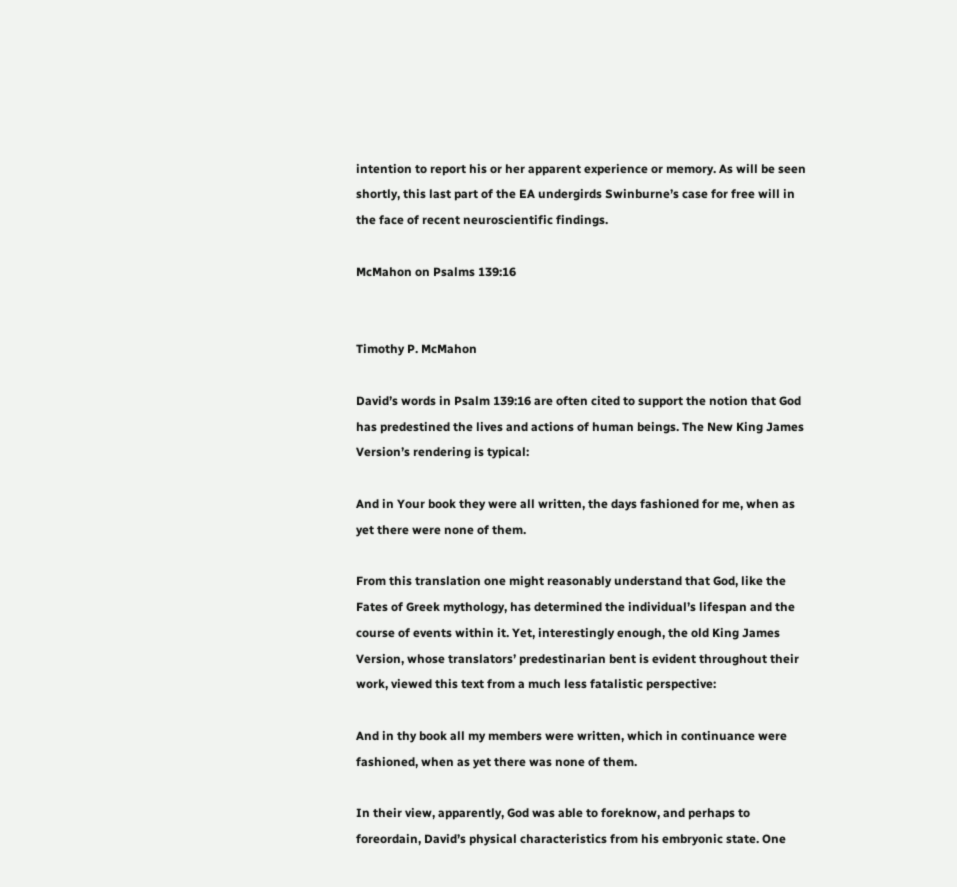intention to report his or her apparent experience or memory. As will be seen shortly, this last part of the EA undergirds Swinburne’s case for free will in the face of recent neuroscientific findings.

McMahon on Psalms 139:16


Timothy P. McMahon

David’s words in Psalm 139:16 are often cited to support the notion that God has predestined the lives and actions of human beings. The New King James Version’s rendering is typical:

And in Your book they were all written, the days fashioned for me, when as yet there were none of them.

From this translation one might reasonably understand that God, like the Fates of Greek mythology, has determined the individual’s lifespan and the course of events within it. Yet, interestingly enough, the old King James Version, whose translators’ predestinarian bent is evident throughout their work, viewed this text from a much less fatalistic perspective:

And in thy book all my members were written, which in continuance were fashioned, when as yet there was none of them.

In their view, apparently, God was able to foreknow, and perhaps to foreordain, David’s physical characteristics from his embryonic state. One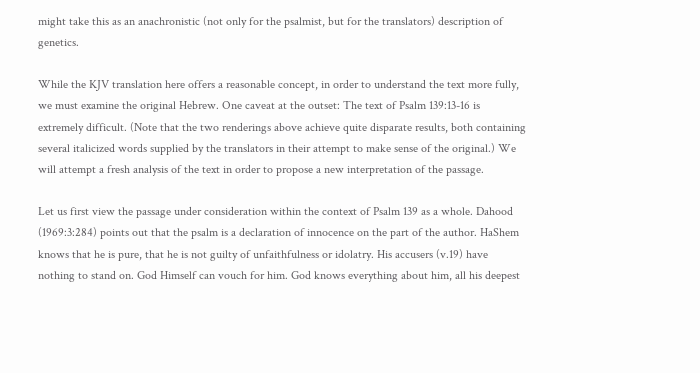might take this as an anachronistic (not only for the psalmist, but for the translators) description of genetics.

While the KJV translation here offers a reasonable concept, in order to understand the text more fully, we must examine the original Hebrew. One caveat at the outset: The text of Psalm 139:13-16 is extremely difficult. (Note that the two renderings above achieve quite disparate results, both containing several italicized words supplied by the translators in their attempt to make sense of the original.) We will attempt a fresh analysis of the text in order to propose a new interpretation of the passage.

Let us first view the passage under consideration within the context of Psalm 139 as a whole. Dahood (1969:3:284) points out that the psalm is a declaration of innocence on the part of the author. HaShem knows that he is pure, that he is not guilty of unfaithfulness or idolatry. His accusers (v.19) have nothing to stand on. God Himself can vouch for him. God knows everything about him, all his deepest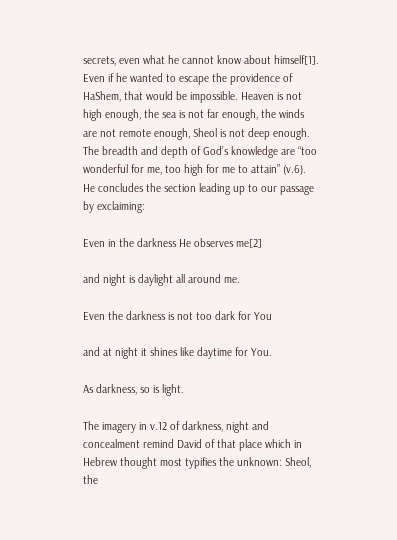secrets, even what he cannot know about himself[1].  Even if he wanted to escape the providence of HaShem, that would be impossible. Heaven is not high enough, the sea is not far enough, the winds are not remote enough, Sheol is not deep enough. The breadth and depth of God’s knowledge are “too wonderful for me, too high for me to attain” (v.6). He concludes the section leading up to our passage by exclaiming:

Even in the darkness He observes me[2]

and night is daylight all around me.

Even the darkness is not too dark for You

and at night it shines like daytime for You.

As darkness, so is light.

The imagery in v.12 of darkness, night and concealment remind David of that place which in Hebrew thought most typifies the unknown: Sheol, the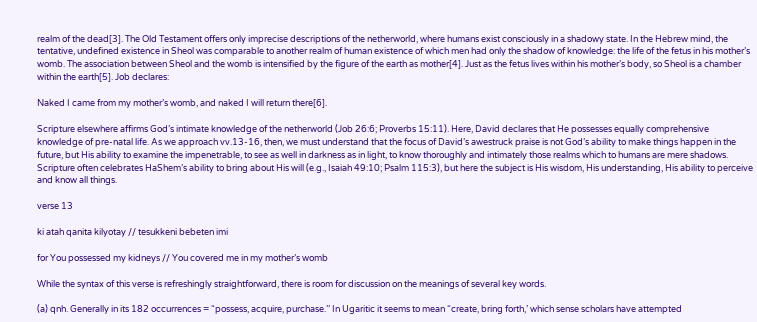realm of the dead[3]. The Old Testament offers only imprecise descriptions of the netherworld, where humans exist consciously in a shadowy state. In the Hebrew mind, the tentative, undefined existence in Sheol was comparable to another realm of human existence of which men had only the shadow of knowledge: the life of the fetus in his mother’s womb. The association between Sheol and the womb is intensified by the figure of the earth as mother[4]. Just as the fetus lives within his mother’s body, so Sheol is a chamber within the earth[5]. Job declares:

Naked I came from my mother’s womb, and naked I will return there[6].

Scripture elsewhere affirms God’s intimate knowledge of the netherworld (Job 26:6; Proverbs 15:11). Here, David declares that He possesses equally comprehensive knowledge of pre-natal life. As we approach vv.13-16, then, we must understand that the focus of David’s awestruck praise is not God’s ability to make things happen in the future, but His ability to examine the impenetrable, to see as well in darkness as in light, to know thoroughly and intimately those realms which to humans are mere shadows. Scripture often celebrates HaShem’s ability to bring about His will (e.g., Isaiah 49:10; Psalm 115:3), but here the subject is His wisdom, His understanding, His ability to perceive and know all things.

verse 13

ki atah qanita kilyotay // tesukkeni bebeten imi

for You possessed my kidneys // You covered me in my mother’s womb

While the syntax of this verse is refreshingly straightforward, there is room for discussion on the meanings of several key words.

(a) qnh. Generally in its 182 occurrences = “possess, acquire, purchase.’’ In Ugaritic it seems to mean “create, bring forth,’ which sense scholars have attempted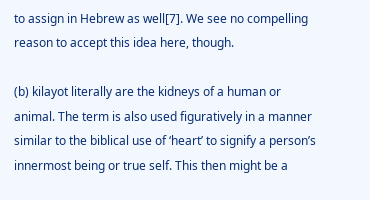to assign in Hebrew as well[7]. We see no compelling reason to accept this idea here, though.

(b) kilayot literally are the kidneys of a human or animal. The term is also used figuratively in a manner similar to the biblical use of ‘heart’ to signify a person’s innermost being or true self. This then might be a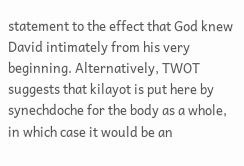statement to the effect that God knew David intimately from his very beginning. Alternatively, TWOT suggests that kilayot is put here by synechdoche for the body as a whole, in which case it would be an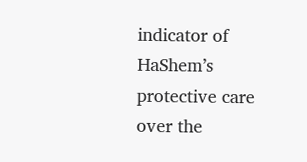indicator of HaShem’s protective care over the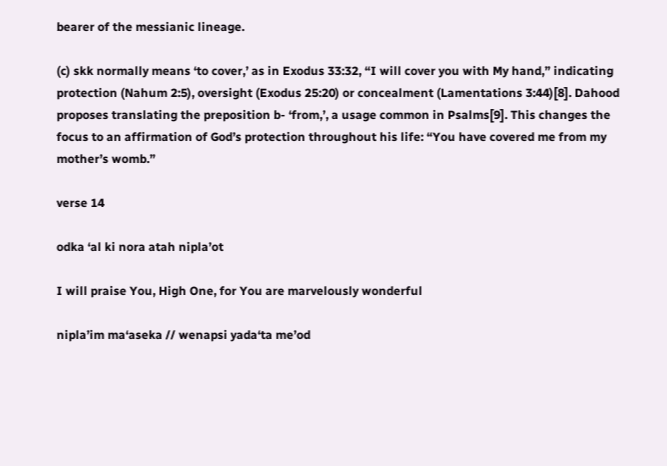bearer of the messianic lineage.

(c) skk normally means ‘to cover,’ as in Exodus 33:32, “I will cover you with My hand,” indicating protection (Nahum 2:5), oversight (Exodus 25:20) or concealment (Lamentations 3:44)[8]. Dahood proposes translating the preposition b- ‘from,’, a usage common in Psalms[9]. This changes the focus to an affirmation of God’s protection throughout his life: “You have covered me from my mother’s womb.”

verse 14

odka ‘al ki nora atah nipla’ot

I will praise You, High One, for You are marvelously wonderful

nipla’im ma‘aseka // wenapsi yada‘ta me’od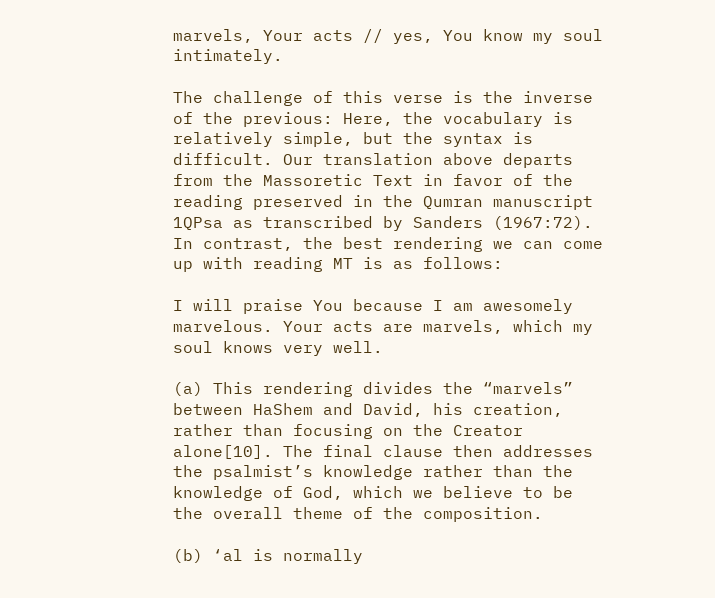marvels, Your acts // yes, You know my soul intimately.

The challenge of this verse is the inverse of the previous: Here, the vocabulary is relatively simple, but the syntax is difficult. Our translation above departs from the Massoretic Text in favor of the reading preserved in the Qumran manuscript 1QPsa as transcribed by Sanders (1967:72). In contrast, the best rendering we can come up with reading MT is as follows:

I will praise You because I am awesomely marvelous. Your acts are marvels, which my soul knows very well.

(a) This rendering divides the “marvels” between HaShem and David, his creation, rather than focusing on the Creator alone[10]. The final clause then addresses the psalmist’s knowledge rather than the knowledge of God, which we believe to be the overall theme of the composition.

(b) ‘al is normally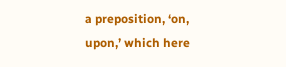a preposition, ‘on, upon,’ which here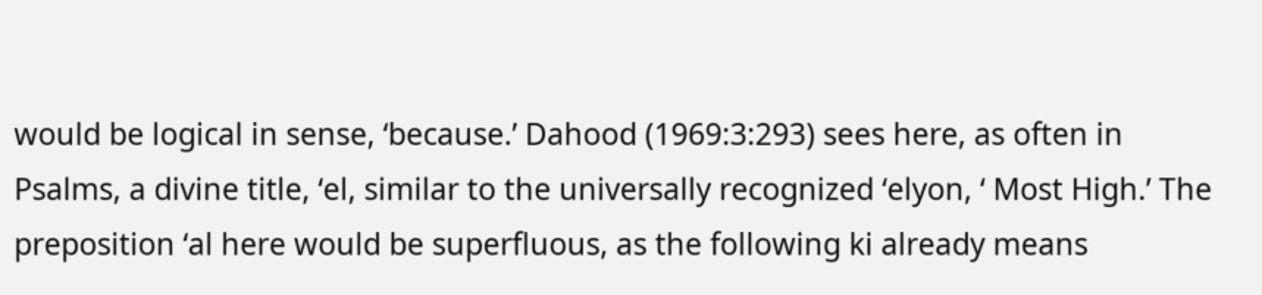would be logical in sense, ‘because.’ Dahood (1969:3:293) sees here, as often in Psalms, a divine title, ‘el, similar to the universally recognized ‘elyon, ‘ Most High.’ The preposition ‘al here would be superfluous, as the following ki already means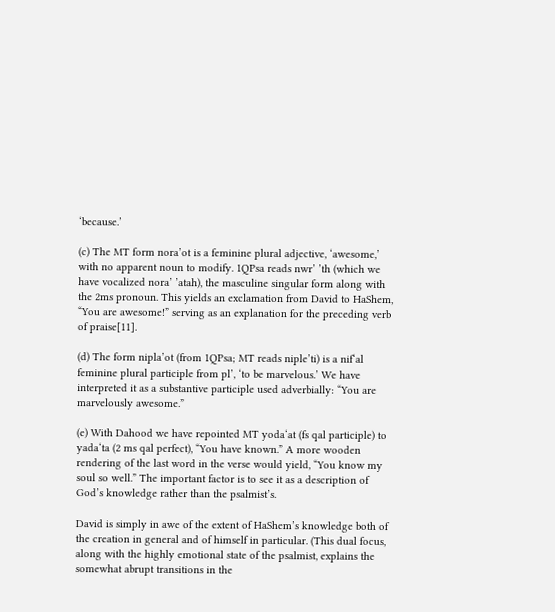‘because.’

(c) The MT form nora’ot is a feminine plural adjective, ‘awesome,’ with no apparent noun to modify. 1QPsa reads nwr’ ’th (which we have vocalized nora’ ’atah), the masculine singular form along with the 2ms pronoun. This yields an exclamation from David to HaShem, “You are awesome!” serving as an explanation for the preceding verb of praise[11].

(d) The form nipla’ot (from 1QPsa; MT reads niple’ti) is a nif‘al feminine plural participle from pl’, ‘to be marvelous.’ We have interpreted it as a substantive participle used adverbially: “You are marvelously awesome.”

(e) With Dahood we have repointed MT yoda‘at (fs qal participle) to yada‘ta (2 ms qal perfect), “You have known.” A more wooden rendering of the last word in the verse would yield, “You know my soul so well.” The important factor is to see it as a description of God’s knowledge rather than the psalmist’s.

David is simply in awe of the extent of HaShem’s knowledge both of the creation in general and of himself in particular. (This dual focus, along with the highly emotional state of the psalmist, explains the somewhat abrupt transitions in the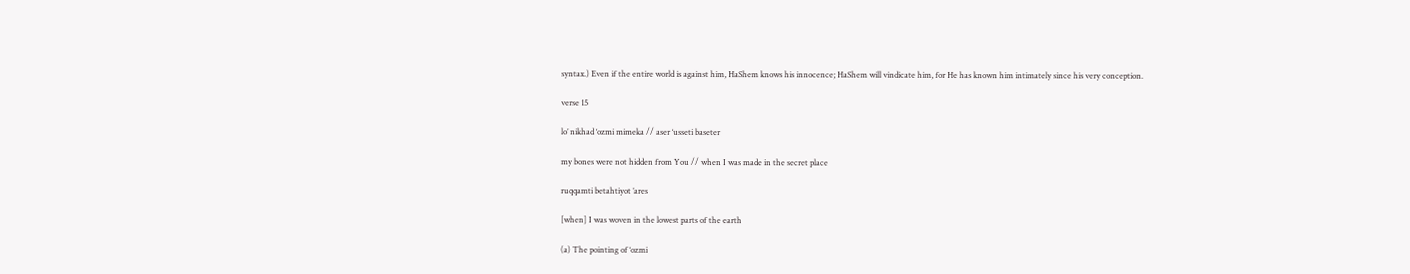syntax.) Even if the entire world is against him, HaShem knows his innocence; HaShem will vindicate him, for He has known him intimately since his very conception.

verse 15

lo’ nikhad ‘ozmi mimeka // aser ‘usseti baseter

my bones were not hidden from You // when I was made in the secret place

ruqqamti betahtiyot ’ares

[when] I was woven in the lowest parts of the earth

(a) The pointing of ‘ozmi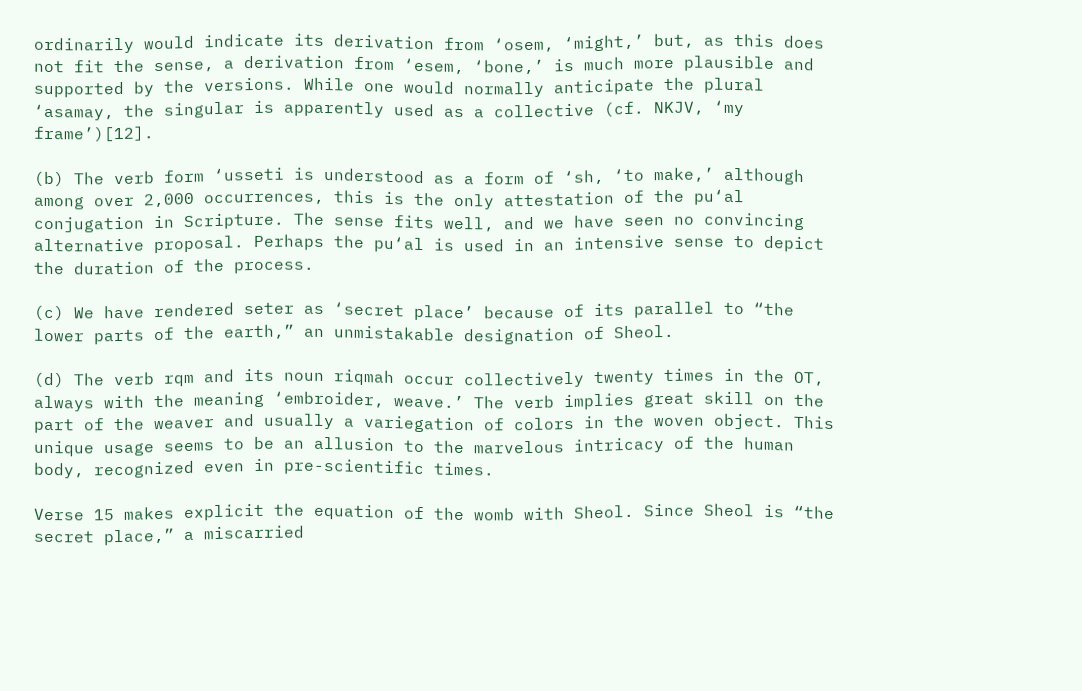ordinarily would indicate its derivation from ‘osem, ‘might,’ but, as this does not fit the sense, a derivation from ‘esem, ‘bone,’ is much more plausible and supported by the versions. While one would normally anticipate the plural ‘asamay, the singular is apparently used as a collective (cf. NKJV, ‘my frame’)[12].

(b) The verb form ‘usseti is understood as a form of ‘sh, ‘to make,’ although among over 2,000 occurrences, this is the only attestation of the pu‘al conjugation in Scripture. The sense fits well, and we have seen no convincing alternative proposal. Perhaps the pu‘al is used in an intensive sense to depict the duration of the process.

(c) We have rendered seter as ‘secret place’ because of its parallel to “the lower parts of the earth,” an unmistakable designation of Sheol.

(d) The verb rqm and its noun riqmah occur collectively twenty times in the OT, always with the meaning ‘embroider, weave.’ The verb implies great skill on the part of the weaver and usually a variegation of colors in the woven object. This unique usage seems to be an allusion to the marvelous intricacy of the human body, recognized even in pre-scientific times.

Verse 15 makes explicit the equation of the womb with Sheol. Since Sheol is “the secret place,” a miscarried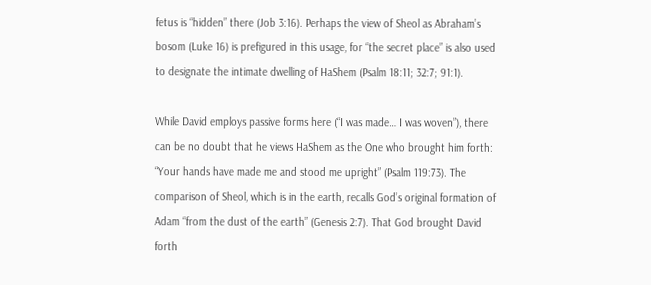fetus is “hidden” there (Job 3:16). Perhaps the view of Sheol as Abraham’s bosom (Luke 16) is prefigured in this usage, for “the secret place” is also used to designate the intimate dwelling of HaShem (Psalm 18:11; 32:7; 91:1).

While David employs passive forms here (“I was made… I was woven”), there can be no doubt that he views HaShem as the One who brought him forth: “Your hands have made me and stood me upright” (Psalm 119:73). The comparison of Sheol, which is in the earth, recalls God’s original formation of Adam “from the dust of the earth” (Genesis 2:7). That God brought David forth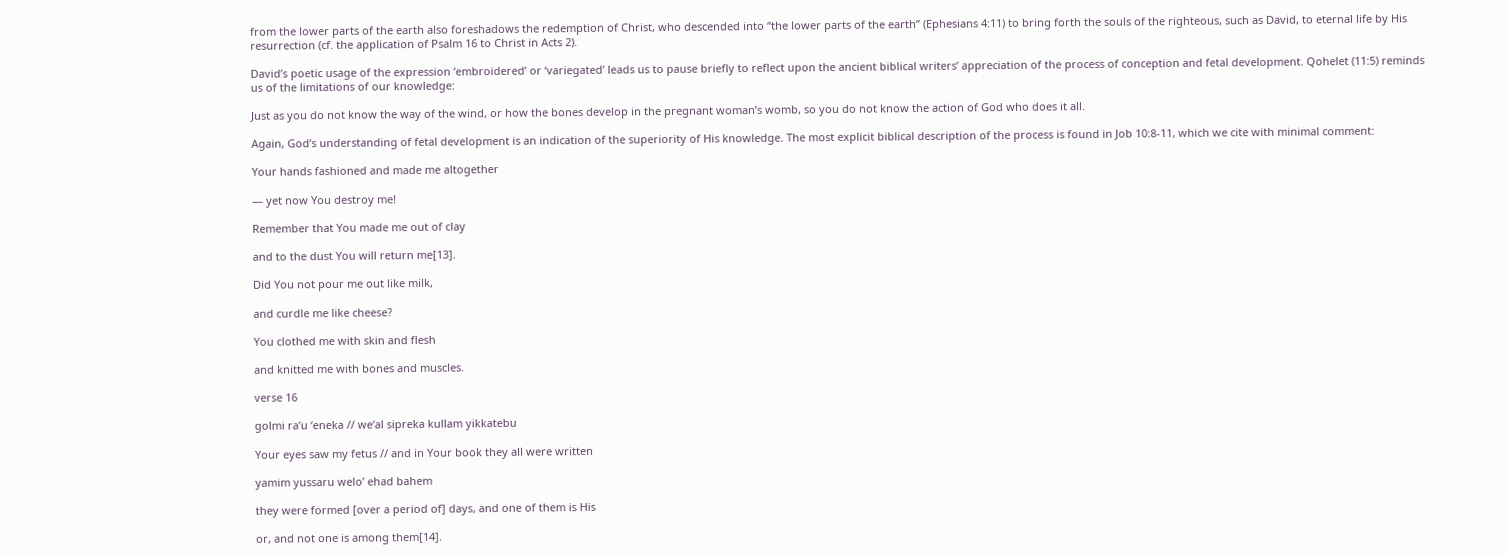from the lower parts of the earth also foreshadows the redemption of Christ, who descended into “the lower parts of the earth” (Ephesians 4:11) to bring forth the souls of the righteous, such as David, to eternal life by His resurrection (cf. the application of Psalm 16 to Christ in Acts 2).

David’s poetic usage of the expression ‘embroidered’ or ‘variegated’ leads us to pause briefly to reflect upon the ancient biblical writers’ appreciation of the process of conception and fetal development. Qohelet (11:5) reminds us of the limitations of our knowledge:

Just as you do not know the way of the wind, or how the bones develop in the pregnant woman’s womb, so you do not know the action of God who does it all.

Again, God’s understanding of fetal development is an indication of the superiority of His knowledge. The most explicit biblical description of the process is found in Job 10:8-11, which we cite with minimal comment:

Your hands fashioned and made me altogether

— yet now You destroy me!

Remember that You made me out of clay

and to the dust You will return me[13].

Did You not pour me out like milk,

and curdle me like cheese?

You clothed me with skin and flesh

and knitted me with bones and muscles.

verse 16

golmi ra’u ‘eneka // we‘al sipreka kullam yikkatebu

Your eyes saw my fetus // and in Your book they all were written

yamim yussaru welo’ ehad bahem

they were formed [over a period of] days, and one of them is His

or, and not one is among them[14].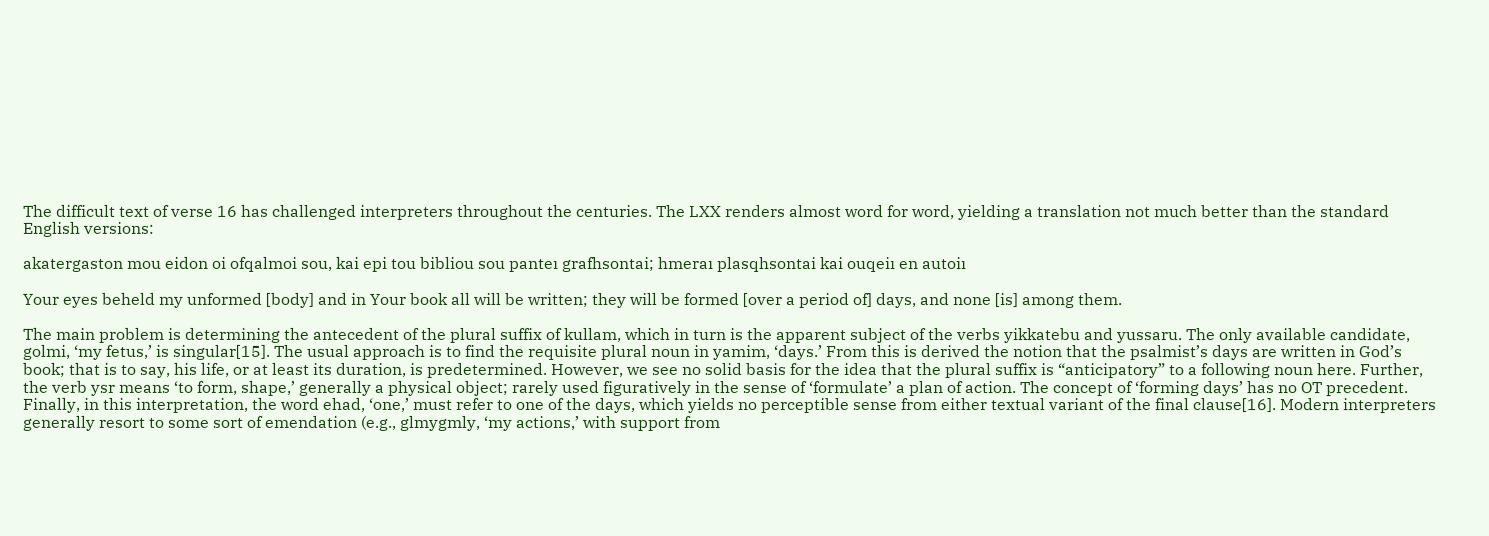The difficult text of verse 16 has challenged interpreters throughout the centuries. The LXX renders almost word for word, yielding a translation not much better than the standard English versions:

akatergaston mou eidon oi ofqalmoi sou, kai epi tou bibliou sou panteı grafhsontai; hmeraı plasqhsontai kai ouqeiı en autoiı

Your eyes beheld my unformed [body] and in Your book all will be written; they will be formed [over a period of] days, and none [is] among them.

The main problem is determining the antecedent of the plural suffix of kullam, which in turn is the apparent subject of the verbs yikkatebu and yussaru. The only available candidate, golmi, ‘my fetus,’ is singular[15]. The usual approach is to find the requisite plural noun in yamim, ‘days.’ From this is derived the notion that the psalmist’s days are written in God’s book; that is to say, his life, or at least its duration, is predetermined. However, we see no solid basis for the idea that the plural suffix is “anticipatory” to a following noun here. Further, the verb ysr means ‘to form, shape,’ generally a physical object; rarely used figuratively in the sense of ‘formulate’ a plan of action. The concept of ‘forming days’ has no OT precedent. Finally, in this interpretation, the word ehad, ‘one,’ must refer to one of the days, which yields no perceptible sense from either textual variant of the final clause[16]. Modern interpreters generally resort to some sort of emendation (e.g., glmygmly, ‘my actions,’ with support from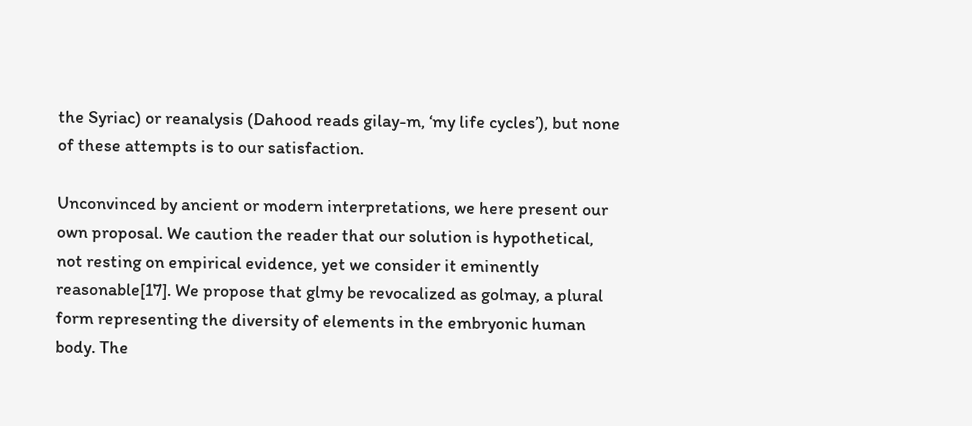the Syriac) or reanalysis (Dahood reads gilay-m, ‘my life cycles’), but none of these attempts is to our satisfaction.

Unconvinced by ancient or modern interpretations, we here present our own proposal. We caution the reader that our solution is hypothetical, not resting on empirical evidence, yet we consider it eminently reasonable[17]. We propose that glmy be revocalized as golmay, a plural form representing the diversity of elements in the embryonic human body. The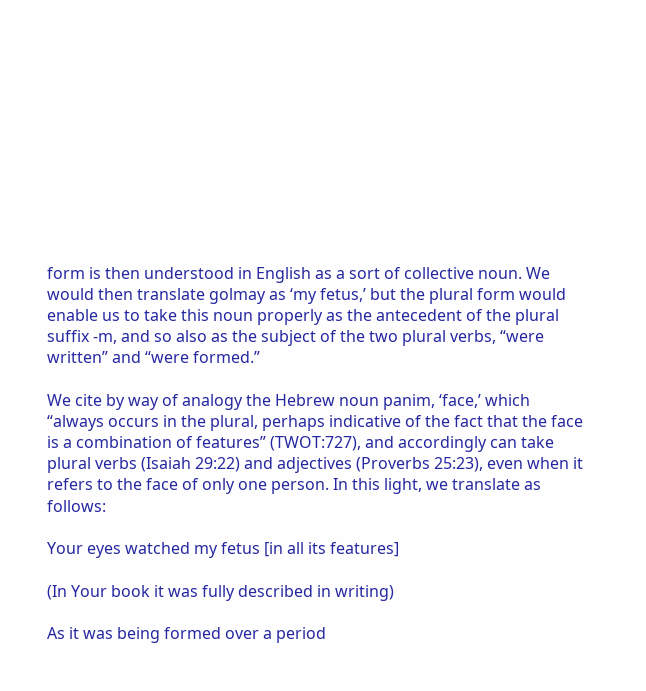form is then understood in English as a sort of collective noun. We would then translate golmay as ‘my fetus,’ but the plural form would enable us to take this noun properly as the antecedent of the plural suffix -m, and so also as the subject of the two plural verbs, “were written” and “were formed.”

We cite by way of analogy the Hebrew noun panim, ‘face,’ which “always occurs in the plural, perhaps indicative of the fact that the face is a combination of features” (TWOT:727), and accordingly can take plural verbs (Isaiah 29:22) and adjectives (Proverbs 25:23), even when it refers to the face of only one person. In this light, we translate as follows:

Your eyes watched my fetus [in all its features]

(In Your book it was fully described in writing)

As it was being formed over a period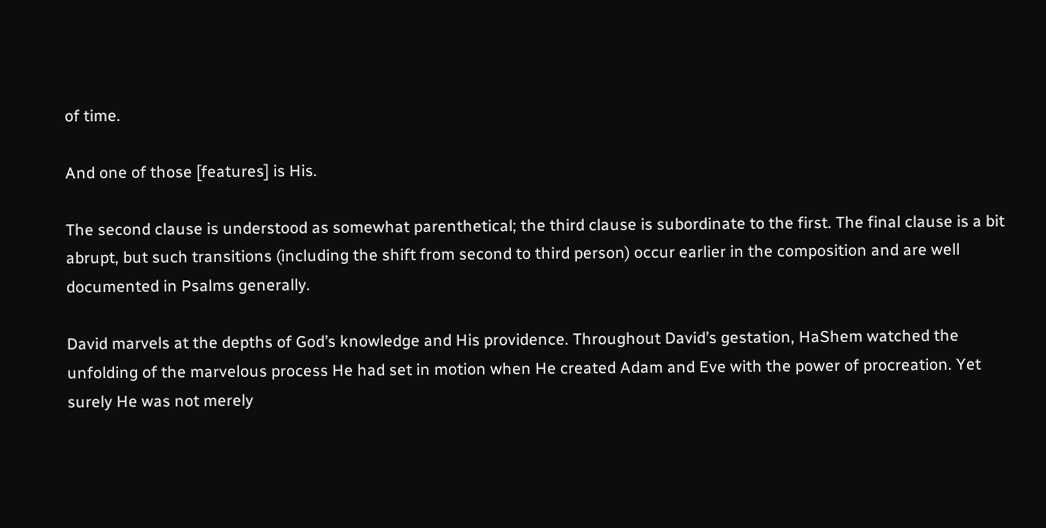of time.

And one of those [features] is His.

The second clause is understood as somewhat parenthetical; the third clause is subordinate to the first. The final clause is a bit abrupt, but such transitions (including the shift from second to third person) occur earlier in the composition and are well documented in Psalms generally.

David marvels at the depths of God’s knowledge and His providence. Throughout David’s gestation, HaShem watched the unfolding of the marvelous process He had set in motion when He created Adam and Eve with the power of procreation. Yet surely He was not merely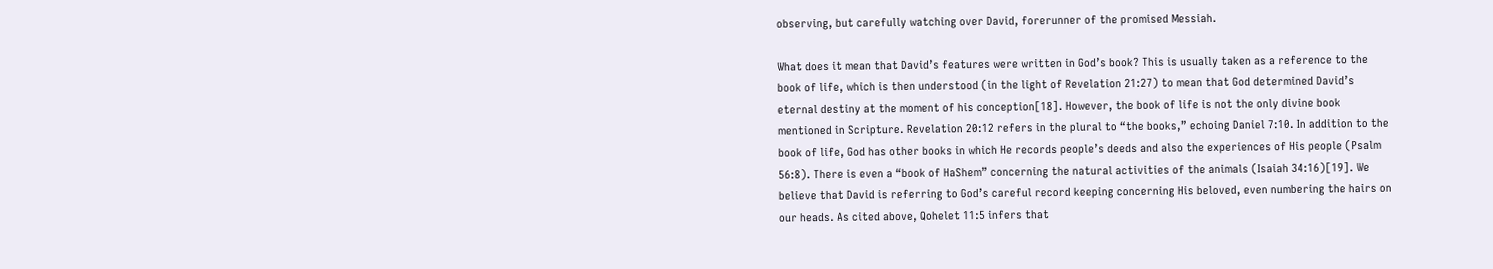observing, but carefully watching over David, forerunner of the promised Messiah.

What does it mean that David’s features were written in God’s book? This is usually taken as a reference to the book of life, which is then understood (in the light of Revelation 21:27) to mean that God determined David’s eternal destiny at the moment of his conception[18]. However, the book of life is not the only divine book mentioned in Scripture. Revelation 20:12 refers in the plural to “the books,” echoing Daniel 7:10. In addition to the book of life, God has other books in which He records people’s deeds and also the experiences of His people (Psalm 56:8). There is even a “book of HaShem” concerning the natural activities of the animals (Isaiah 34:16)[19]. We believe that David is referring to God’s careful record keeping concerning His beloved, even numbering the hairs on our heads. As cited above, Qohelet 11:5 infers that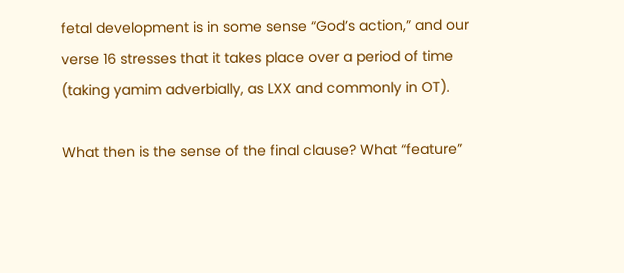fetal development is in some sense “God’s action,” and our verse 16 stresses that it takes place over a period of time (taking yamim adverbially, as LXX and commonly in OT).

What then is the sense of the final clause? What “feature”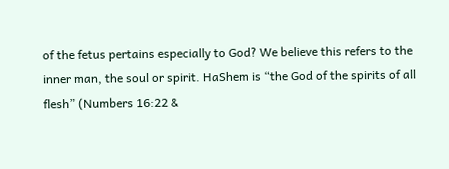of the fetus pertains especially to God? We believe this refers to the inner man, the soul or spirit. HaShem is “the God of the spirits of all flesh” (Numbers 16:22 &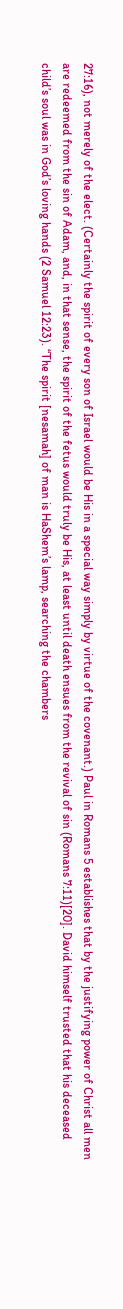27:16), not merely of the elect. (Certainly the spirit of every son of Israel would be His in a special way simply by virtue of the covenant.) Paul in Romans 5 establishes that by the justifying power of Christ all men are redeemed from the sin of Adam, and, in that sense, the spirit of the fetus would truly be His, at least until death ensues from the revival of sin (Romans 7:11)[20]. David himself trusted that his deceased child’s soul was in God’s loving hands (2 Samuel 12:23). “The spirit [nesamah] of man is HaShem’s lamp, searching the chambers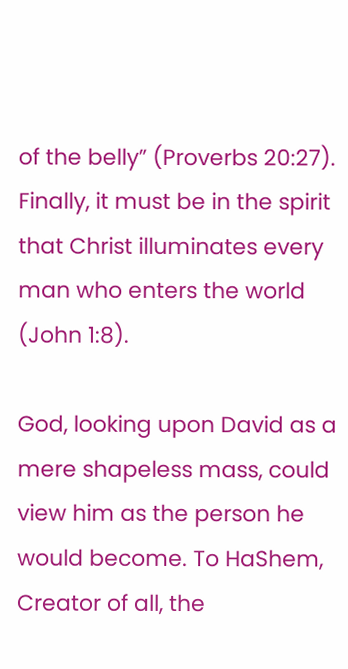of the belly” (Proverbs 20:27). Finally, it must be in the spirit that Christ illuminates every man who enters the world (John 1:8).

God, looking upon David as a mere shapeless mass, could view him as the person he would become. To HaShem, Creator of all, the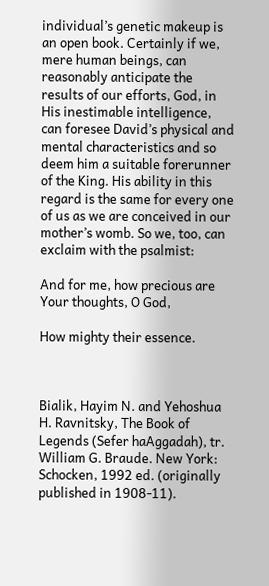individual’s genetic makeup is an open book. Certainly if we, mere human beings, can reasonably anticipate the results of our efforts, God, in His inestimable intelligence, can foresee David’s physical and mental characteristics and so deem him a suitable forerunner of the King. His ability in this regard is the same for every one of us as we are conceived in our mother’s womb. So we, too, can exclaim with the psalmist:

And for me, how precious are Your thoughts, O God,

How mighty their essence.



Bialik, Hayim N. and Yehoshua H. Ravnitsky, The Book of Legends (Sefer haAggadah), tr. William G. Braude. New York: Schocken, 1992 ed. (originally published in 1908-11).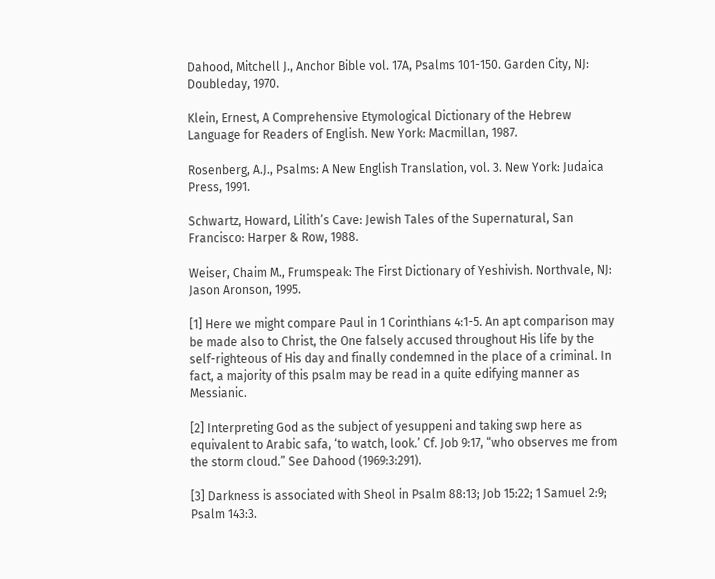Dahood, Mitchell J., Anchor Bible vol. 17A, Psalms 101-150. Garden City, NJ: Doubleday, 1970.

Klein, Ernest, A Comprehensive Etymological Dictionary of the Hebrew Language for Readers of English. New York: Macmillan, 1987.

Rosenberg, A.J., Psalms: A New English Translation, vol. 3. New York: Judaica Press, 1991.

Schwartz, Howard, Lilith’s Cave: Jewish Tales of the Supernatural, San Francisco: Harper & Row, 1988.

Weiser, Chaim M., Frumspeak: The First Dictionary of Yeshivish. Northvale, NJ: Jason Aronson, 1995.

[1] Here we might compare Paul in 1 Corinthians 4:1-5. An apt comparison may be made also to Christ, the One falsely accused throughout His life by the self-righteous of His day and finally condemned in the place of a criminal. In fact, a majority of this psalm may be read in a quite edifying manner as Messianic.

[2] Interpreting God as the subject of yesuppeni and taking swp here as equivalent to Arabic safa, ‘to watch, look.’ Cf. Job 9:17, “who observes me from the storm cloud.” See Dahood (1969:3:291).

[3] Darkness is associated with Sheol in Psalm 88:13; Job 15:22; 1 Samuel 2:9; Psalm 143:3.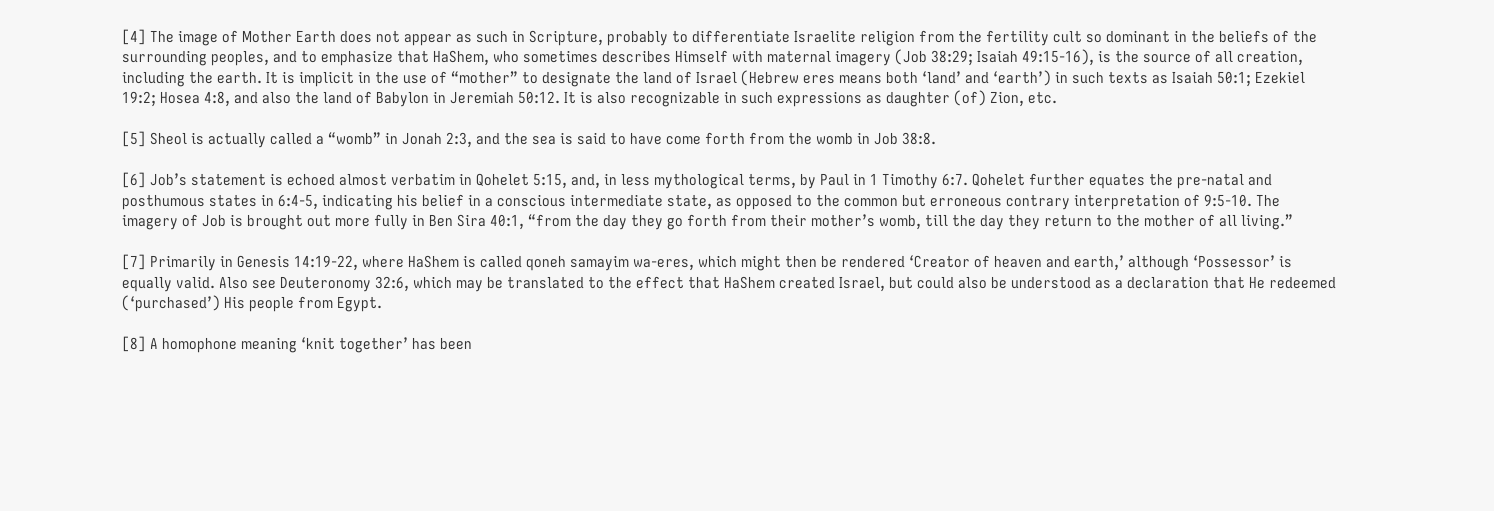[4] The image of Mother Earth does not appear as such in Scripture, probably to differentiate Israelite religion from the fertility cult so dominant in the beliefs of the surrounding peoples, and to emphasize that HaShem, who sometimes describes Himself with maternal imagery (Job 38:29; Isaiah 49:15-16), is the source of all creation, including the earth. It is implicit in the use of “mother” to designate the land of Israel (Hebrew eres means both ‘land’ and ‘earth’) in such texts as Isaiah 50:1; Ezekiel 19:2; Hosea 4:8, and also the land of Babylon in Jeremiah 50:12. It is also recognizable in such expressions as daughter (of) Zion, etc.

[5] Sheol is actually called a “womb” in Jonah 2:3, and the sea is said to have come forth from the womb in Job 38:8.

[6] Job’s statement is echoed almost verbatim in Qohelet 5:15, and, in less mythological terms, by Paul in 1 Timothy 6:7. Qohelet further equates the pre-natal and posthumous states in 6:4-5, indicating his belief in a conscious intermediate state, as opposed to the common but erroneous contrary interpretation of 9:5-10. The imagery of Job is brought out more fully in Ben Sira 40:1, “from the day they go forth from their mother’s womb, till the day they return to the mother of all living.”

[7] Primarily in Genesis 14:19-22, where HaShem is called qoneh samayim wa-eres, which might then be rendered ‘Creator of heaven and earth,’ although ‘Possessor’ is equally valid. Also see Deuteronomy 32:6, which may be translated to the effect that HaShem created Israel, but could also be understood as a declaration that He redeemed (‘purchased’) His people from Egypt.

[8] A homophone meaning ‘knit together’ has been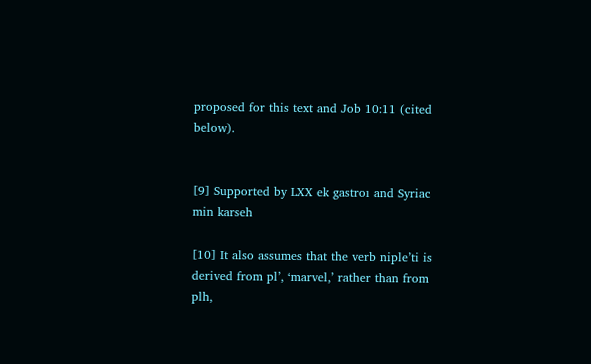proposed for this text and Job 10:11 (cited below).


[9] Supported by LXX ek gastroı and Syriac min karseh

[10] It also assumes that the verb niple’ti is derived from pl’, ‘marvel,’ rather than from plh,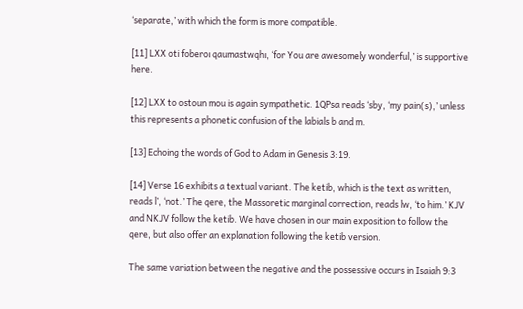‘separate,’ with which the form is more compatible.

[11] LXX oti foberoı qaumastwqhı, ‘for You are awesomely wonderful,’ is supportive here.

[12] LXX to ostoun mou is again sympathetic. 1QPsa reads ‘sby, ‘my pain(s),’ unless this represents a phonetic confusion of the labials b and m.

[13] Echoing the words of God to Adam in Genesis 3:19.

[14] Verse 16 exhibits a textual variant. The ketib, which is the text as written, reads l’, ‘not.’ The qere, the Massoretic marginal correction, reads lw, ‘to him.’ KJV and NKJV follow the ketib. We have chosen in our main exposition to follow the qere, but also offer an explanation following the ketib version.

The same variation between the negative and the possessive occurs in Isaiah 9:3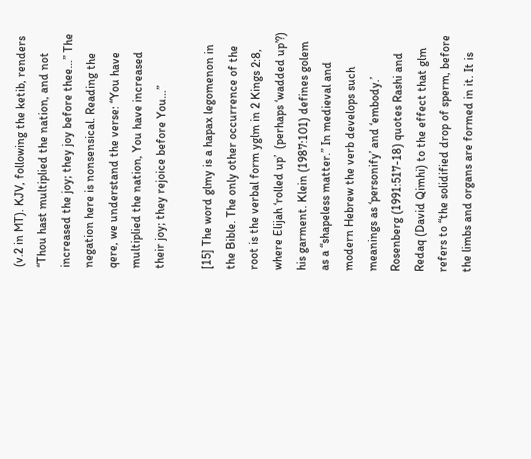(v.2 in MT). KJV, following the ketib, renders “Thou hast multiplied the nation, and not increased the joy; they joy before thee…” The negation here is nonsensical. Reading the qere, we understand the verse: “You have multiplied the nation, You have increased their joy; they rejoice before You…”

[15] The word glmy is a hapax legomenon in the Bible. The only other occurrence of the root is the verbal form yglm in 2 Kings 2:8, where Elijah ‘rolled up’  (perhaps ‘wadded up’?) his garment. Klein (1987:101) defines golem as a “shapeless matter.” In medieval and modern Hebrew the verb develops such meanings as ‘personify’ and ‘embody.’ Rosenberg (1991:517-18) quotes Rashi and Redaq (David Qimhi) to the effect that glm refers to “the solidified drop of sperm, before the limbs and organs are formed in it. It is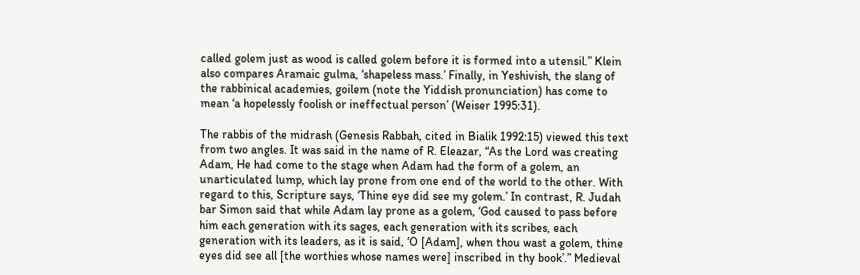called golem just as wood is called golem before it is formed into a utensil.” Klein also compares Aramaic gulma, ‘shapeless mass.’ Finally, in Yeshivish, the slang of the rabbinical academies, goilem (note the Yiddish pronunciation) has come to mean ‘a hopelessly foolish or ineffectual person’ (Weiser 1995:31).

The rabbis of the midrash (Genesis Rabbah, cited in Bialik 1992:15) viewed this text from two angles. It was said in the name of R. Eleazar, “As the Lord was creating Adam, He had come to the stage when Adam had the form of a golem, an unarticulated lump, which lay prone from one end of the world to the other. With regard to this, Scripture says, ‘Thine eye did see my golem.’ In contrast, R. Judah bar Simon said that while Adam lay prone as a golem, ‘God caused to pass before him each generation with its sages, each generation with its scribes, each generation with its leaders, as it is said, ‘O [Adam], when thou wast a golem, thine eyes did see all [the worthies whose names were] inscribed in thy book’.” Medieval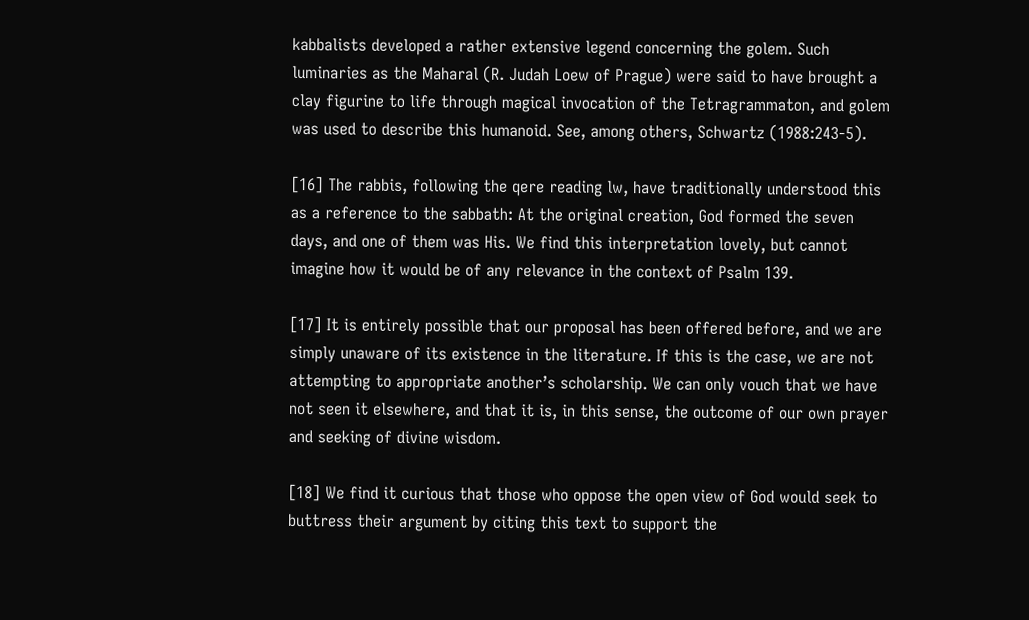kabbalists developed a rather extensive legend concerning the golem. Such luminaries as the Maharal (R. Judah Loew of Prague) were said to have brought a clay figurine to life through magical invocation of the Tetragrammaton, and golem was used to describe this humanoid. See, among others, Schwartz (1988:243-5).

[16] The rabbis, following the qere reading lw, have traditionally understood this as a reference to the sabbath: At the original creation, God formed the seven days, and one of them was His. We find this interpretation lovely, but cannot imagine how it would be of any relevance in the context of Psalm 139.

[17] It is entirely possible that our proposal has been offered before, and we are simply unaware of its existence in the literature. If this is the case, we are not attempting to appropriate another’s scholarship. We can only vouch that we have not seen it elsewhere, and that it is, in this sense, the outcome of our own prayer and seeking of divine wisdom.

[18] We find it curious that those who oppose the open view of God would seek to buttress their argument by citing this text to support the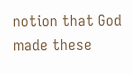notion that God made these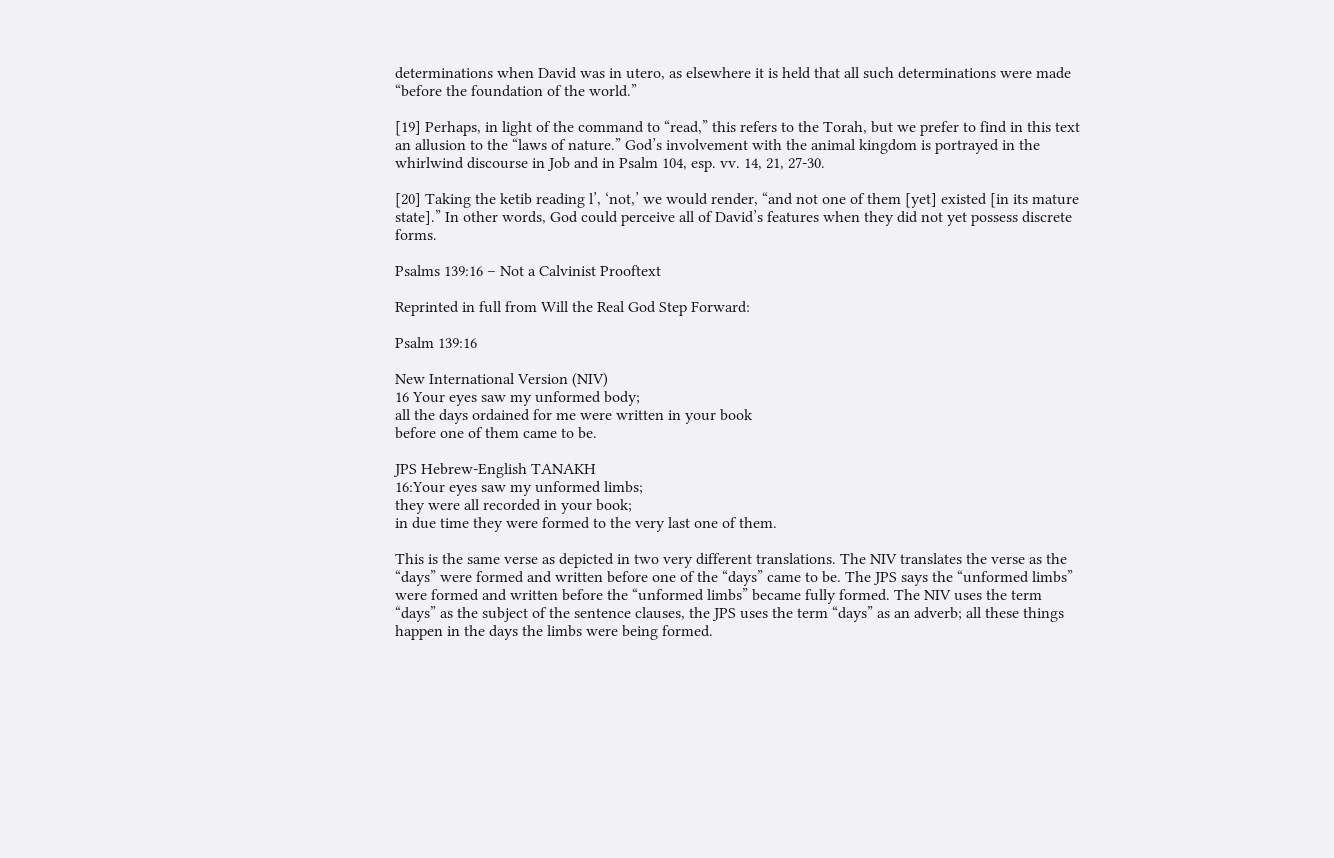determinations when David was in utero, as elsewhere it is held that all such determinations were made “before the foundation of the world.”

[19] Perhaps, in light of the command to “read,” this refers to the Torah, but we prefer to find in this text an allusion to the “laws of nature.” God’s involvement with the animal kingdom is portrayed in the whirlwind discourse in Job and in Psalm 104, esp. vv. 14, 21, 27-30.

[20] Taking the ketib reading l’, ‘not,’ we would render, “and not one of them [yet] existed [in its mature state].” In other words, God could perceive all of David’s features when they did not yet possess discrete forms.

Psalms 139:16 – Not a Calvinist Prooftext

Reprinted in full from Will the Real God Step Forward:

Psalm 139:16

New International Version (NIV)
16 Your eyes saw my unformed body;
all the days ordained for me were written in your book
before one of them came to be.

JPS Hebrew-English TANAKH
16:Your eyes saw my unformed limbs;
they were all recorded in your book;
in due time they were formed to the very last one of them.

This is the same verse as depicted in two very different translations. The NIV translates the verse as the “days” were formed and written before one of the “days” came to be. The JPS says the “unformed limbs” were formed and written before the “unformed limbs” became fully formed. The NIV uses the term “days” as the subject of the sentence clauses, the JPS uses the term “days” as an adverb; all these things happen in the days the limbs were being formed.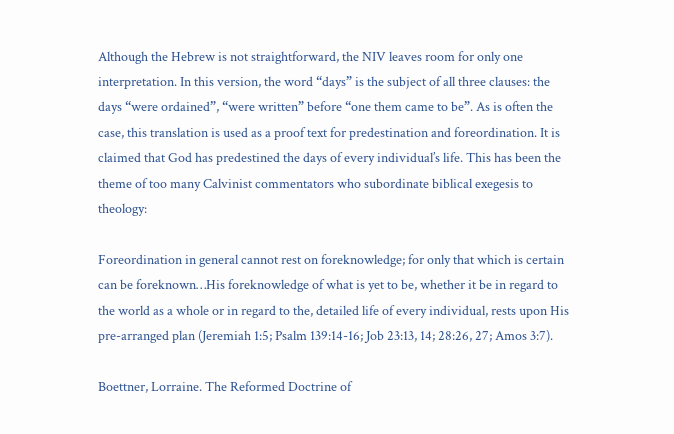Although the Hebrew is not straightforward, the NIV leaves room for only one interpretation. In this version, the word “days” is the subject of all three clauses: the days “were ordained”, “were written” before “one them came to be”. As is often the case, this translation is used as a proof text for predestination and foreordination. It is claimed that God has predestined the days of every individual’s life. This has been the theme of too many Calvinist commentators who subordinate biblical exegesis to theology:

Foreordination in general cannot rest on foreknowledge; for only that which is certain can be foreknown…His foreknowledge of what is yet to be, whether it be in regard to the world as a whole or in regard to the, detailed life of every individual, rests upon His pre-arranged plan (Jeremiah 1:5; Psalm 139:14-16; Job 23:13, 14; 28:26, 27; Amos 3:7).

Boettner, Lorraine. The Reformed Doctrine of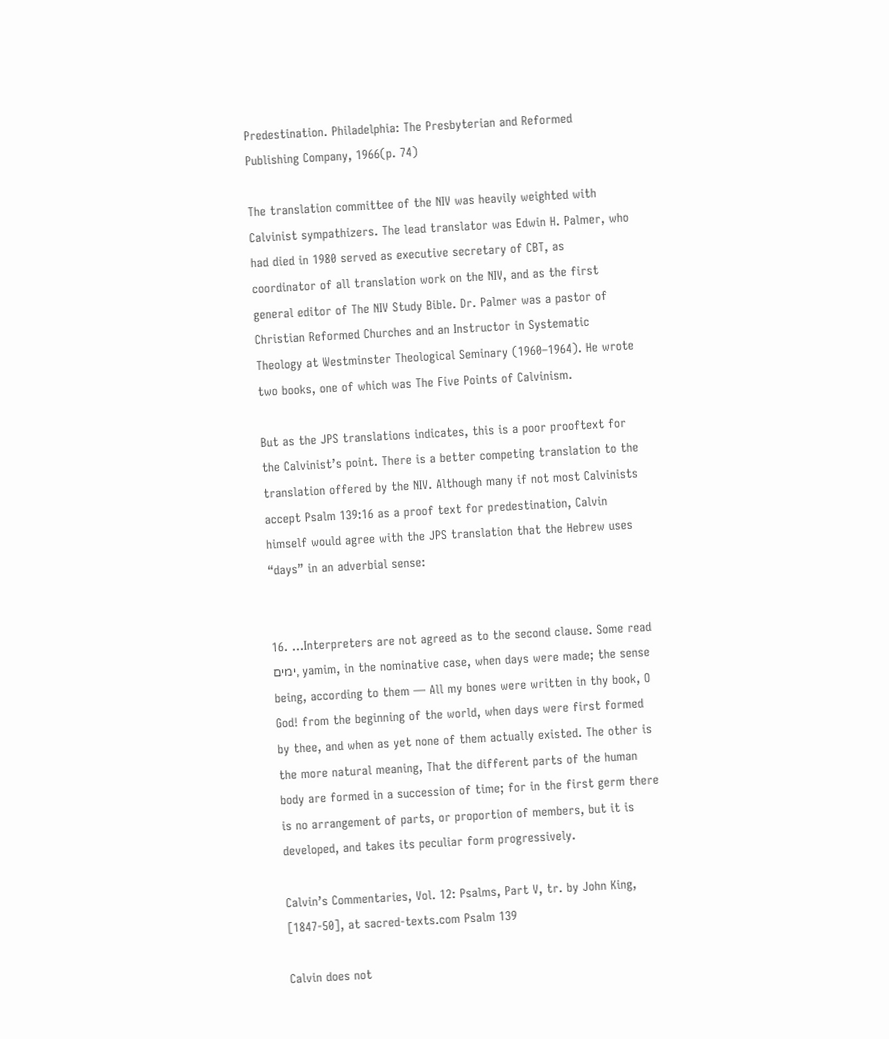Predestination. Philadelphia: The Presbyterian and Reformed Publishing Company, 1966(p. 74)

The translation committee of the NIV was heavily weighted with Calvinist sympathizers. The lead translator was Edwin H. Palmer, who had died in 1980 served as executive secretary of CBT, as coordinator of all translation work on the NIV, and as the first general editor of The NIV Study Bible. Dr. Palmer was a pastor of Christian Reformed Churches and an Instructor in Systematic Theology at Westminster Theological Seminary (1960–1964). He wrote two books, one of which was The Five Points of Calvinism.

But as the JPS translations indicates, this is a poor prooftext for the Calvinist’s point. There is a better competing translation to the translation offered by the NIV. Although many if not most Calvinists accept Psalm 139:16 as a proof text for predestination, Calvin himself would agree with the JPS translation that the Hebrew uses “days” in an adverbial sense:


16. …Interpreters are not agreed as to the second clause. Some read ימים, yamim, in the nominative case, when days were made; the sense being, according to them — All my bones were written in thy book, O God! from the beginning of the world, when days were first formed by thee, and when as yet none of them actually existed. The other is the more natural meaning, That the different parts of the human body are formed in a succession of time; for in the first germ there is no arrangement of parts, or proportion of members, but it is developed, and takes its peculiar form progressively.

Calvin’s Commentaries, Vol. 12: Psalms, Part V, tr. by John King, [1847-50], at sacred-texts.com Psalm 139

Calvin does not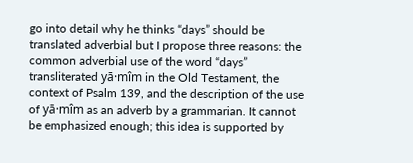go into detail why he thinks “days” should be translated adverbial but I propose three reasons: the common adverbial use of the word “days” transliterated yā·mîm in the Old Testament, the context of Psalm 139, and the description of the use of yā·mîm as an adverb by a grammarian. It cannot be emphasized enough; this idea is supported by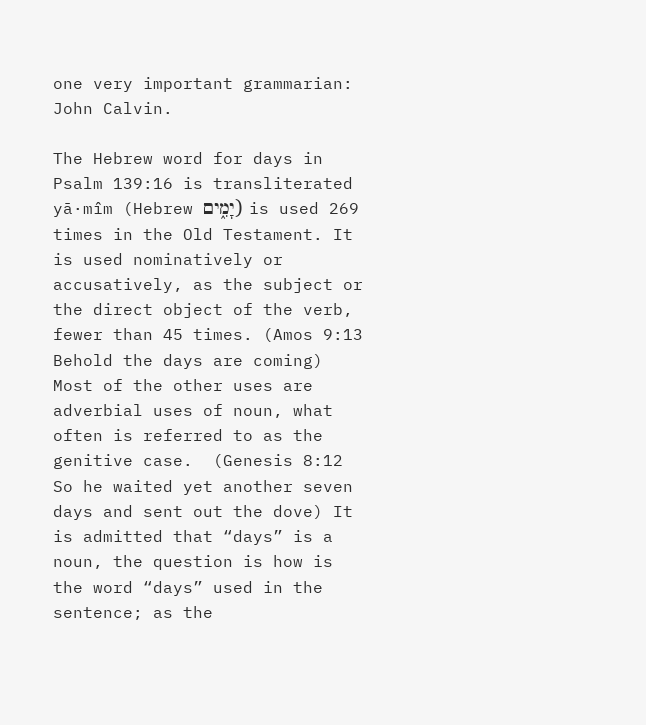one very important grammarian: John Calvin.

The Hebrew word for days in Psalm 139:16 is transliterated yā·mîm (Hebrew יָמִ֑ים) is used 269 times in the Old Testament. It is used nominatively or accusatively, as the subject or the direct object of the verb, fewer than 45 times. (Amos 9:13 Behold the days are coming) Most of the other uses are adverbial uses of noun, what often is referred to as the genitive case.  (Genesis 8:12 So he waited yet another seven days and sent out the dove) It is admitted that “days” is a noun, the question is how is the word “days” used in the sentence; as the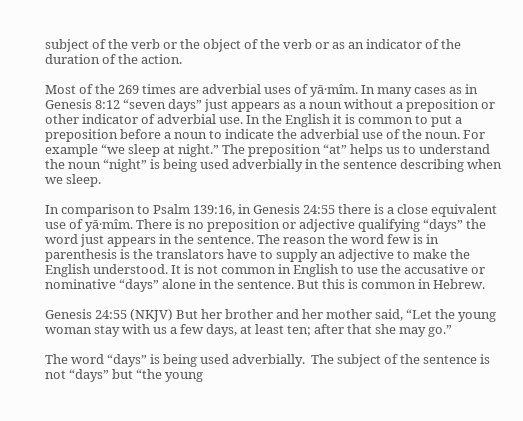subject of the verb or the object of the verb or as an indicator of the duration of the action.

Most of the 269 times are adverbial uses of yā·mîm. In many cases as in Genesis 8:12 “seven days” just appears as a noun without a preposition or other indicator of adverbial use. In the English it is common to put a preposition before a noun to indicate the adverbial use of the noun. For example “we sleep at night.” The preposition “at” helps us to understand the noun “night” is being used adverbially in the sentence describing when we sleep.

In comparison to Psalm 139:16, in Genesis 24:55 there is a close equivalent use of yā·mîm. There is no preposition or adjective qualifying “days” the word just appears in the sentence. The reason the word few is in parenthesis is the translators have to supply an adjective to make the English understood. It is not common in English to use the accusative or nominative “days” alone in the sentence. But this is common in Hebrew.

Genesis 24:55 (NKJV) But her brother and her mother said, “Let the young woman stay with us a few days, at least ten; after that she may go.”

The word “days” is being used adverbially.  The subject of the sentence is not “days” but “the young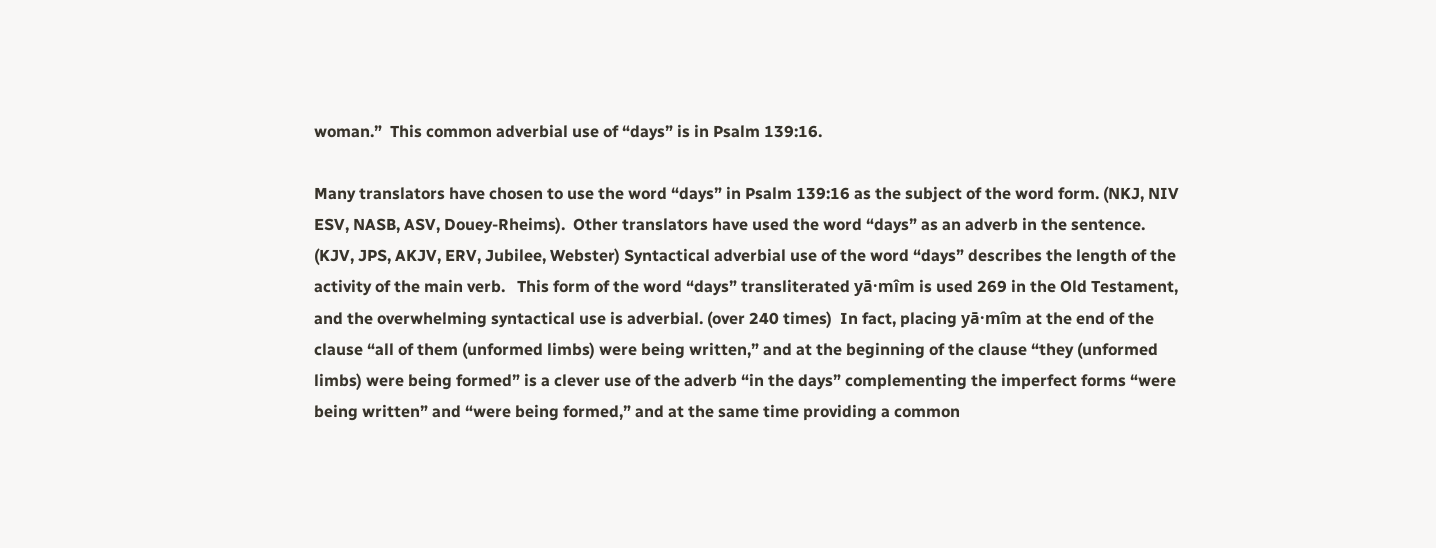woman.”  This common adverbial use of “days” is in Psalm 139:16.

Many translators have chosen to use the word “days” in Psalm 139:16 as the subject of the word form. (NKJ, NIV ESV, NASB, ASV, Douey-Rheims).  Other translators have used the word “days” as an adverb in the sentence.  (KJV, JPS, AKJV, ERV, Jubilee, Webster) Syntactical adverbial use of the word “days” describes the length of the activity of the main verb.   This form of the word “days” transliterated yā·mîm is used 269 in the Old Testament, and the overwhelming syntactical use is adverbial. (over 240 times)  In fact, placing yā·mîm at the end of the clause “all of them (unformed limbs) were being written,” and at the beginning of the clause “they (unformed limbs) were being formed” is a clever use of the adverb “in the days” complementing the imperfect forms “were being written” and “were being formed,” and at the same time providing a common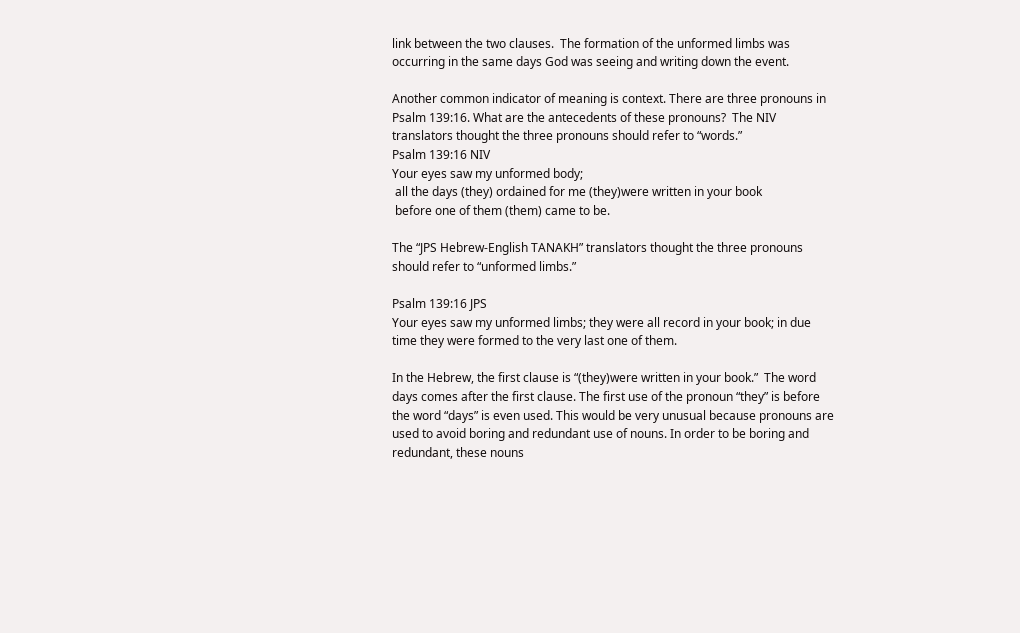link between the two clauses.  The formation of the unformed limbs was occurring in the same days God was seeing and writing down the event.

Another common indicator of meaning is context. There are three pronouns in Psalm 139:16. What are the antecedents of these pronouns?  The NIV translators thought the three pronouns should refer to “words.”
Psalm 139:16 NIV
Your eyes saw my unformed body;
 all the days (they) ordained for me (they)were written in your book
 before one of them (them) came to be.

The “JPS Hebrew-English TANAKH” translators thought the three pronouns should refer to “unformed limbs.”

Psalm 139:16 JPS
Your eyes saw my unformed limbs; they were all record in your book; in due time they were formed to the very last one of them.

In the Hebrew, the first clause is “(they)were written in your book.”  The word days comes after the first clause. The first use of the pronoun “they” is before the word “days” is even used. This would be very unusual because pronouns are used to avoid boring and redundant use of nouns. In order to be boring and redundant, these nouns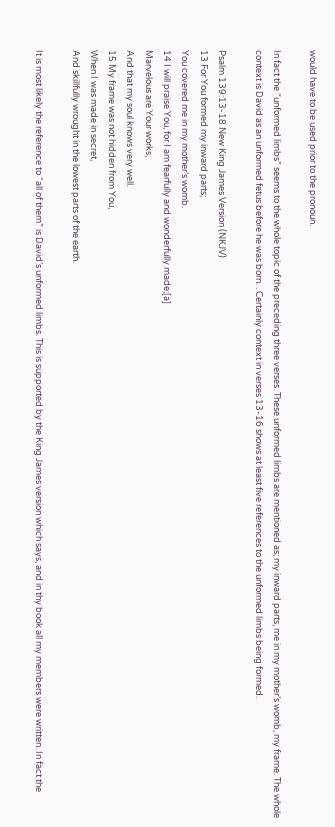would have to be used prior to the pronoun.

In fact the “unformed limbs” seems to the whole topic of the preceding three verses. These unformed limbs are mentioned as; my inward parts, me in my mother’s womb, my frame. The whole context is David as an unformed fetus before he was born. . Certainly context in verses 13-16 shows at least five references to the unformed limbs being formed.

Psalm 139:13-18 New King James Version (NKJV)
13 For You formed my inward parts;
You covered me in my mother’s womb.
14 I will praise You, for I am fearfully and wonderfully made;[a]
Marvelous are Your works,
And that my soul knows very well.
15 My frame was not hidden from You,
When I was made in secret,
And skillfully wrought in the lowest parts of the earth.

It is most likely the reference to “all of them” is David’s unformed limbs. This is supported by the King James version which says, and in thy book all my members were written. In fact the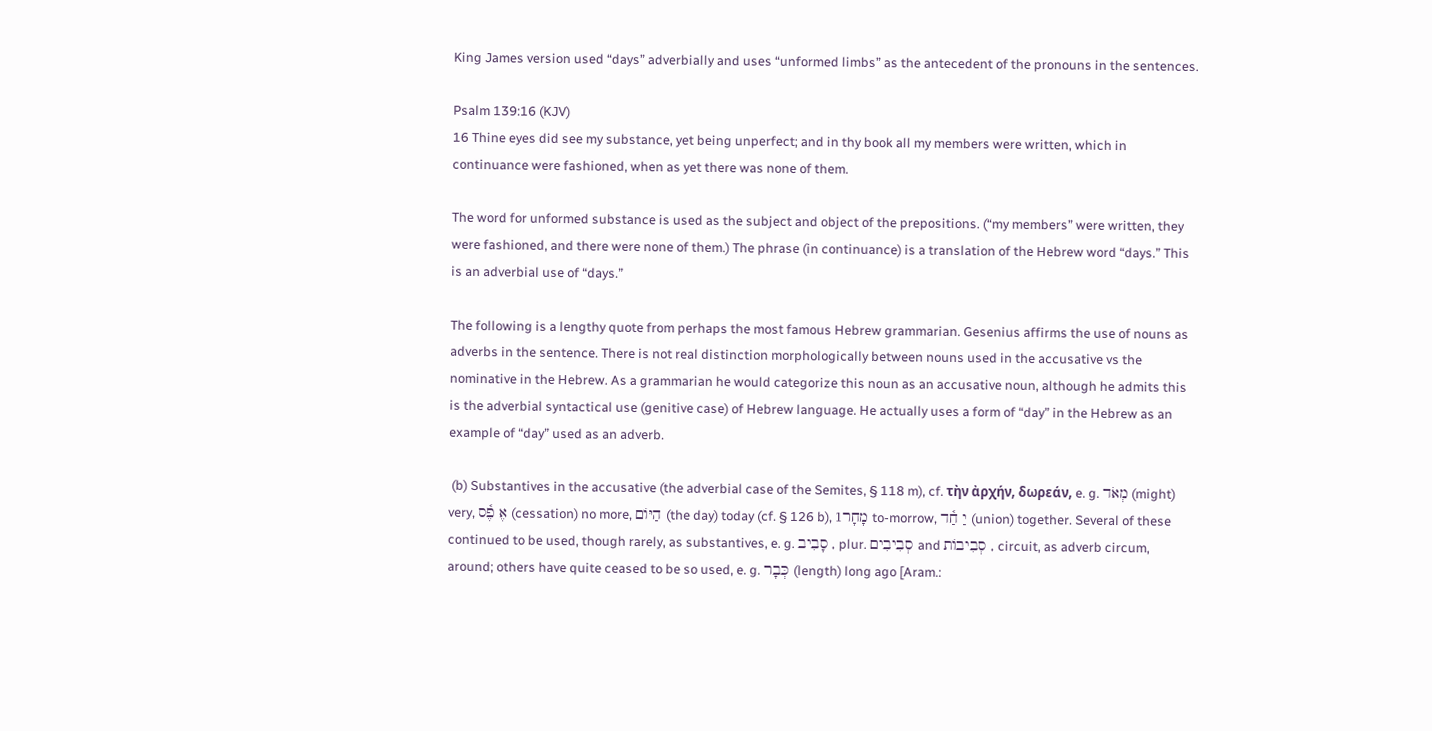King James version used “days” adverbially and uses “unformed limbs” as the antecedent of the pronouns in the sentences.

Psalm 139:16 (KJV)
16 Thine eyes did see my substance, yet being unperfect; and in thy book all my members were written, which in continuance were fashioned, when as yet there was none of them.

The word for unformed substance is used as the subject and object of the prepositions. (“my members” were written, they were fashioned, and there were none of them.) The phrase (in continuance) is a translation of the Hebrew word “days.” This is an adverbial use of “days.”

The following is a lengthy quote from perhaps the most famous Hebrew grammarian. Gesenius affirms the use of nouns as adverbs in the sentence. There is not real distinction morphologically between nouns used in the accusative vs the nominative in the Hebrew. As a grammarian he would categorize this noun as an accusative noun, although he admits this is the adverbial syntactical use (genitive case) of Hebrew language. He actually uses a form of “day” in the Hebrew as an example of “day” used as an adverb.

 (b) Substantives in the accusative (the adverbial case of the Semites, § 118 m), cf. τὴν ἀρχήν, δωρεάν, e. g. מְאֹד (might) very, אֶ פֶ֫ס (cessation) no more, הַיּוֹם (the day) today (cf. § 126 b), 1מָחָר to-morrow, יַ חַ֫ד (union) together. Several of these continued to be used, though rarely, as substantives, e. g. סָבִיב , plur. סְבִיבִים and סְבִיבוֹת , circuit, as adverb circum, around; others have quite ceased to be so used, e. g. כְּבָר (length) long ago [Aram.: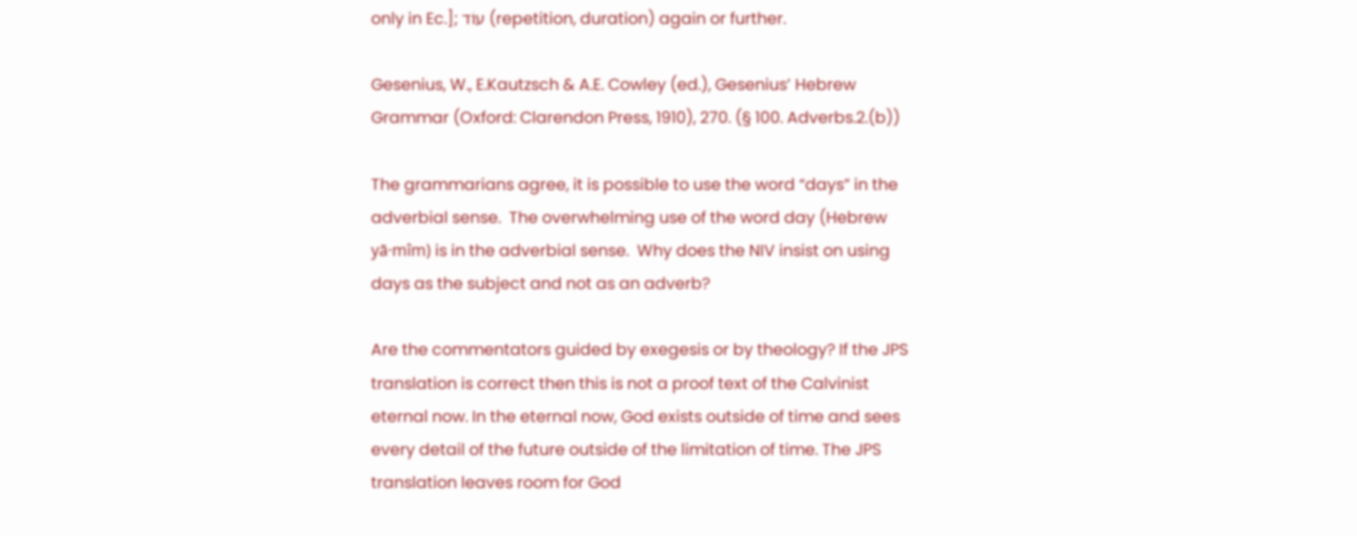only in Ec.]; עוֹד (repetition, duration) again or further.

Gesenius, W., E.Kautzsch & A.E. Cowley (ed.), Gesenius’ Hebrew Grammar (Oxford: Clarendon Press, 1910), 270. (§ 100. Adverbs.2.(b))

The grammarians agree, it is possible to use the word “days” in the adverbial sense.  The overwhelming use of the word day (Hebrew yā·mîm) is in the adverbial sense.  Why does the NIV insist on using days as the subject and not as an adverb?

Are the commentators guided by exegesis or by theology? If the JPS translation is correct then this is not a proof text of the Calvinist eternal now. In the eternal now, God exists outside of time and sees every detail of the future outside of the limitation of time. The JPS translation leaves room for God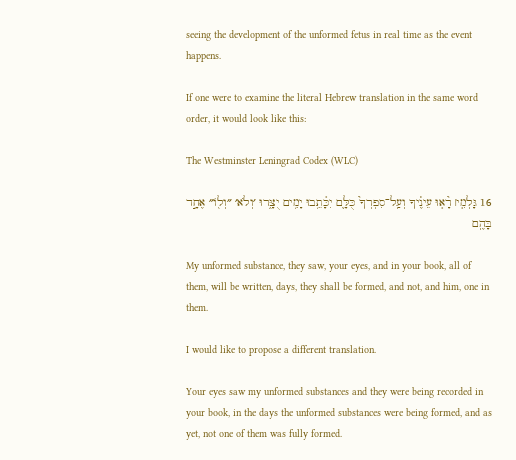seeing the development of the unformed fetus in real time as the event happens.

If one were to examine the literal Hebrew translation in the same word order, it would look like this:

The Westminster Leningrad Codex (WLC)

16 גָּלְמִ֤י׀ רָ֘א֤וּ עֵינֶ֗יךָ וְעַֽל־סִפְרְךָ֮ כֻּלָּ֪ם יִכָּ֫תֵ֥בוּ יָמִ֥ים יֻצָּ֑רוּ ׳וְלֹא׳ ״וְל֖וֹ״ אֶחָ֣ד בָּהֶֽם

My unformed substance, they saw, your eyes, and in your book, all of them, will be written, days, they shall be formed, and not, and him, one in them.

I would like to propose a different translation.

Your eyes saw my unformed substances and they were being recorded in your book, in the days the unformed substances were being formed, and as yet, not one of them was fully formed.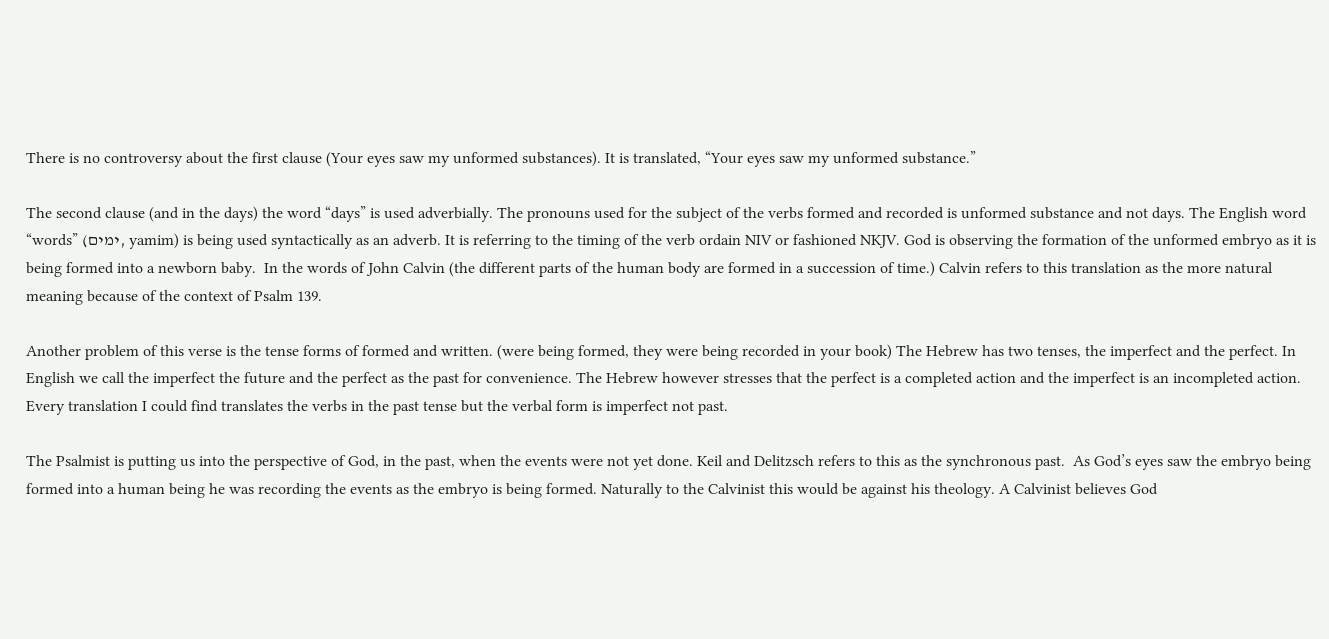There is no controversy about the first clause (Your eyes saw my unformed substances). It is translated, “Your eyes saw my unformed substance.”

The second clause (and in the days) the word “days” is used adverbially. The pronouns used for the subject of the verbs formed and recorded is unformed substance and not days. The English word “words” (ימים, yamim) is being used syntactically as an adverb. It is referring to the timing of the verb ordain NIV or fashioned NKJV. God is observing the formation of the unformed embryo as it is being formed into a newborn baby.  In the words of John Calvin (the different parts of the human body are formed in a succession of time.) Calvin refers to this translation as the more natural meaning because of the context of Psalm 139.

Another problem of this verse is the tense forms of formed and written. (were being formed, they were being recorded in your book) The Hebrew has two tenses, the imperfect and the perfect. In English we call the imperfect the future and the perfect as the past for convenience. The Hebrew however stresses that the perfect is a completed action and the imperfect is an incompleted action. Every translation I could find translates the verbs in the past tense but the verbal form is imperfect not past.

The Psalmist is putting us into the perspective of God, in the past, when the events were not yet done. Keil and Delitzsch refers to this as the synchronous past.  As God’s eyes saw the embryo being formed into a human being he was recording the events as the embryo is being formed. Naturally to the Calvinist this would be against his theology. A Calvinist believes God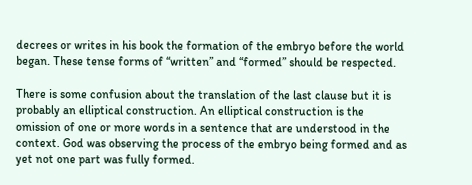decrees or writes in his book the formation of the embryo before the world began. These tense forms of “written” and “formed” should be respected.

There is some confusion about the translation of the last clause but it is probably an elliptical construction. An elliptical construction is the omission of one or more words in a sentence that are understood in the context. God was observing the process of the embryo being formed and as yet not one part was fully formed.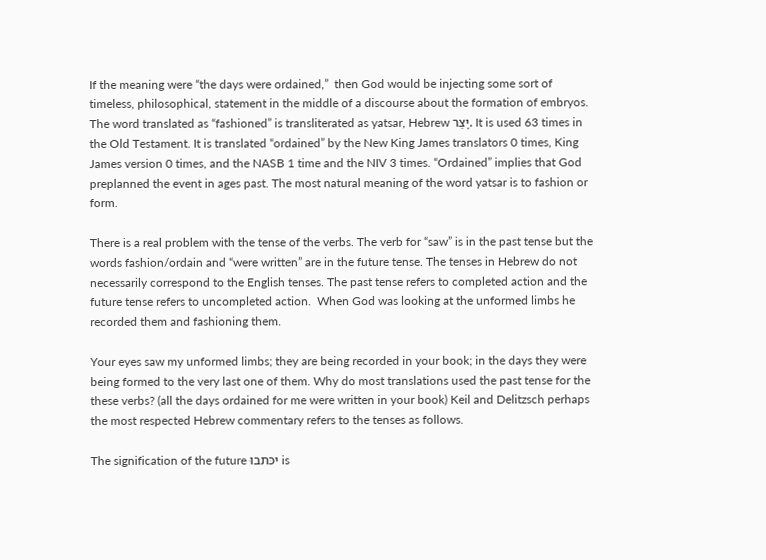If the meaning were “the days were ordained,”  then God would be injecting some sort of timeless, philosophical, statement in the middle of a discourse about the formation of embryos. The word translated as “fashioned” is transliterated as yatsar, Hebrew יָצַר. It is used 63 times in the Old Testament. It is translated “ordained” by the New King James translators 0 times, King James version 0 times, and the NASB 1 time and the NIV 3 times. “Ordained” implies that God preplanned the event in ages past. The most natural meaning of the word yatsar is to fashion or form.

There is a real problem with the tense of the verbs. The verb for “saw” is in the past tense but the words fashion/ordain and “were written” are in the future tense. The tenses in Hebrew do not necessarily correspond to the English tenses. The past tense refers to completed action and the future tense refers to uncompleted action.  When God was looking at the unformed limbs he recorded them and fashioning them.

Your eyes saw my unformed limbs; they are being recorded in your book; in the days they were being formed to the very last one of them. Why do most translations used the past tense for the these verbs? (all the days ordained for me were written in your book) Keil and Delitzsch perhaps the most respected Hebrew commentary refers to the tenses as follows.

The signification of the future יכּתבוּ is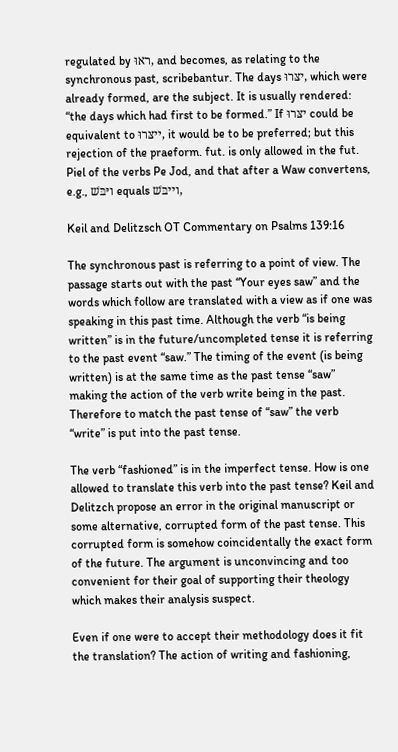regulated by ראוּ, and becomes, as relating to the synchronous past, scribebantur. The days יצּרוּ, which were already formed, are the subject. It is usually rendered: “the days which had first to be formed.” If יצּרוּ could be equivalent to ייצּרוּ, it would be to be preferred; but this rejection of the praeform. fut. is only allowed in the fut. Piel of the verbs Pe Jod, and that after a Waw convertens, e.g., ויּבּשׁ equals וייבּשׁ,

Keil and Delitzsch OT Commentary on Psalms 139:16

The synchronous past is referring to a point of view. The passage starts out with the past “Your eyes saw” and the words which follow are translated with a view as if one was speaking in this past time. Although the verb “is being written” is in the future/uncompleted tense it is referring to the past event “saw.” The timing of the event (is being written) is at the same time as the past tense “saw” making the action of the verb write being in the past. Therefore to match the past tense of “saw” the verb “write” is put into the past tense.

The verb “fashioned” is in the imperfect tense. How is one allowed to translate this verb into the past tense? Keil and Delitzch propose an error in the original manuscript or some alternative, corrupted form of the past tense. This corrupted form is somehow coincidentally the exact form of the future. The argument is unconvincing and too convenient for their goal of supporting their theology which makes their analysis suspect.

Even if one were to accept their methodology does it fit the translation? The action of writing and fashioning,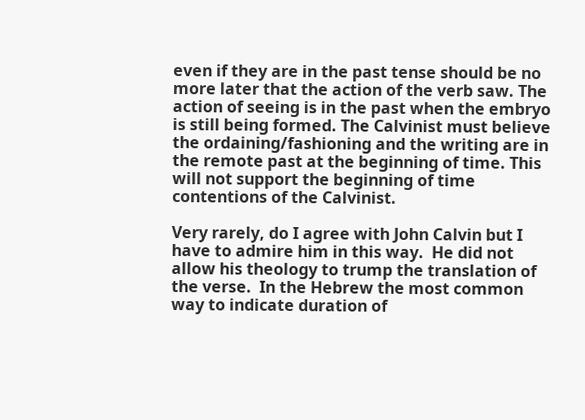even if they are in the past tense should be no more later that the action of the verb saw. The action of seeing is in the past when the embryo is still being formed. The Calvinist must believe the ordaining/fashioning and the writing are in the remote past at the beginning of time. This will not support the beginning of time contentions of the Calvinist.

Very rarely, do I agree with John Calvin but I have to admire him in this way.  He did not allow his theology to trump the translation of the verse.  In the Hebrew the most common way to indicate duration of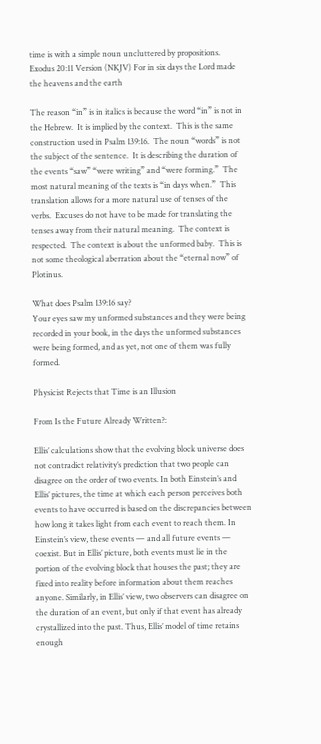time is with a simple noun uncluttered by propositions.
Exodus 20:11 Version (NKJV) For in six days the Lord made the heavens and the earth

The reason “in” is in italics is because the word “in” is not in the Hebrew.  It is implied by the context.  This is the same construction used in Psalm 139:16.  The noun “words” is not the subject of the sentence.  It is describing the duration of the events “saw” “were writing” and “were forming.”  The most natural meaning of the texts is “in days when.”  This translation allows for a more natural use of tenses of the verbs.  Excuses do not have to be made for translating the tenses away from their natural meaning.  The context is respected.  The context is about the unformed baby.  This is not some theological aberration about the “eternal now” of Plotinus.

What does Psalm 139:16 say?
Your eyes saw my unformed substances and they were being recorded in your book, in the days the unformed substances were being formed, and as yet, not one of them was fully formed.

Physicist Rejects that Time is an Illusion

From Is the Future Already Written?:

Ellis’ calculations show that the evolving block universe does not contradict relativity’s prediction that two people can disagree on the order of two events. In both Einstein’s and Ellis’ pictures, the time at which each person perceives both events to have occurred is based on the discrepancies between how long it takes light from each event to reach them. In Einstein’s view, these events — and all future events — coexist. But in Ellis’ picture, both events must lie in the portion of the evolving block that houses the past; they are fixed into reality before information about them reaches anyone. Similarly, in Ellis’ view, two observers can disagree on the duration of an event, but only if that event has already crystallized into the past. Thus, Ellis’ model of time retains enough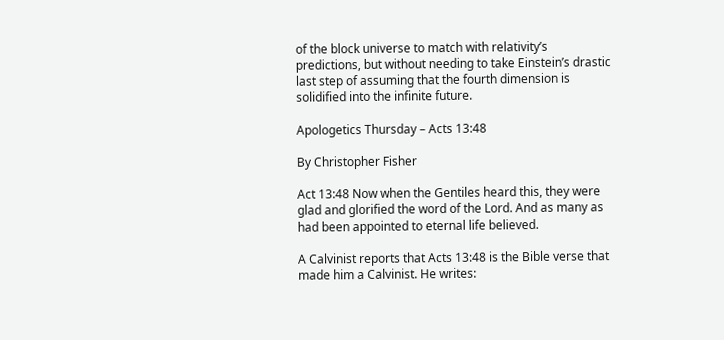of the block universe to match with relativity’s predictions, but without needing to take Einstein’s drastic last step of assuming that the fourth dimension is solidified into the infinite future.

Apologetics Thursday – Acts 13:48

By Christopher Fisher

Act 13:48 Now when the Gentiles heard this, they were glad and glorified the word of the Lord. And as many as had been appointed to eternal life believed.

A Calvinist reports that Acts 13:48 is the Bible verse that made him a Calvinist. He writes: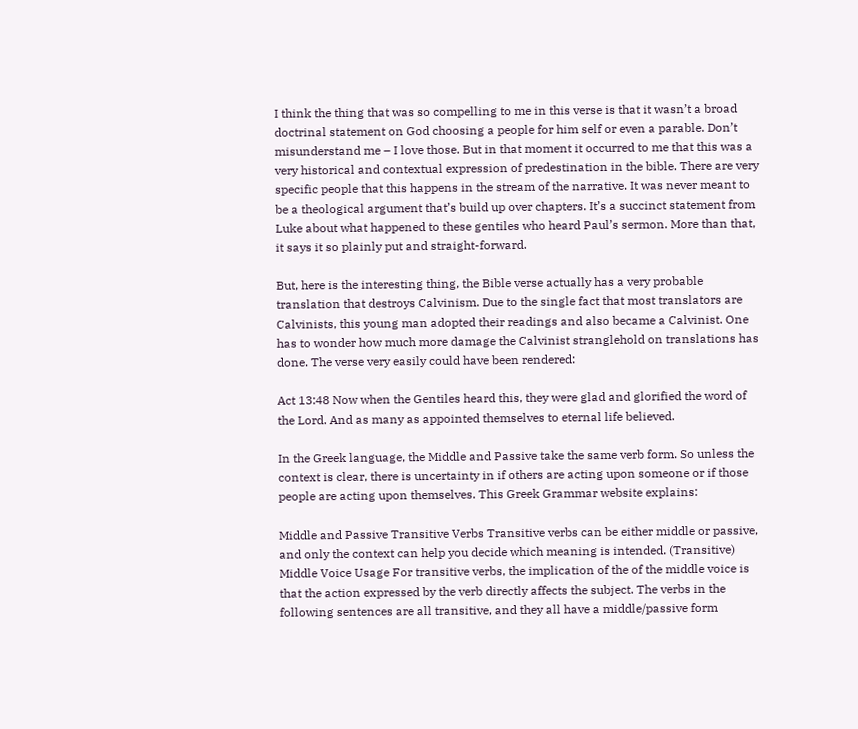I think the thing that was so compelling to me in this verse is that it wasn’t a broad doctrinal statement on God choosing a people for him self or even a parable. Don’t misunderstand me – I love those. But in that moment it occurred to me that this was a very historical and contextual expression of predestination in the bible. There are very specific people that this happens in the stream of the narrative. It was never meant to be a theological argument that’s build up over chapters. It’s a succinct statement from Luke about what happened to these gentiles who heard Paul’s sermon. More than that, it says it so plainly put and straight-forward.

But, here is the interesting thing, the Bible verse actually has a very probable translation that destroys Calvinism. Due to the single fact that most translators are Calvinists, this young man adopted their readings and also became a Calvinist. One has to wonder how much more damage the Calvinist stranglehold on translations has done. The verse very easily could have been rendered:

Act 13:48 Now when the Gentiles heard this, they were glad and glorified the word of the Lord. And as many as appointed themselves to eternal life believed.

In the Greek language, the Middle and Passive take the same verb form. So unless the context is clear, there is uncertainty in if others are acting upon someone or if those people are acting upon themselves. This Greek Grammar website explains:

Middle and Passive Transitive Verbs Transitive verbs can be either middle or passive, and only the context can help you decide which meaning is intended. (Transitive) Middle Voice Usage For transitive verbs, the implication of the of the middle voice is that the action expressed by the verb directly affects the subject. The verbs in the following sentences are all transitive, and they all have a middle/passive form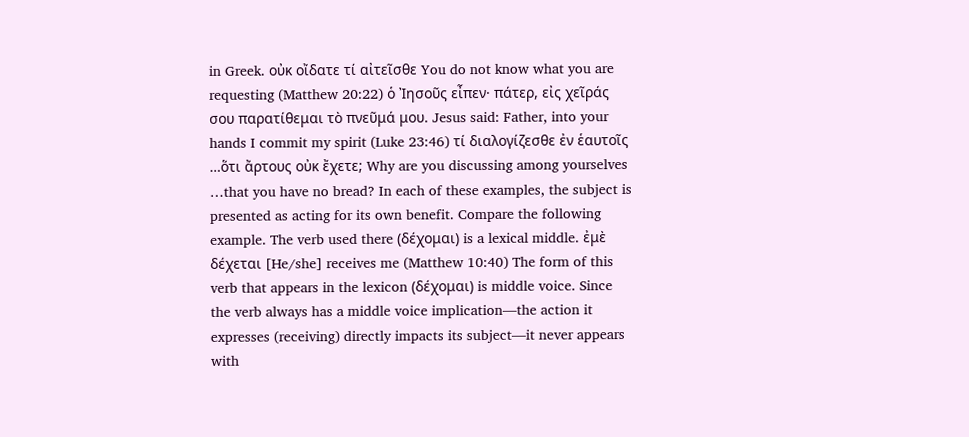in Greek. οὐκ οἴδατε τί αἰτεῖσθε You do not know what you are requesting (Matthew 20:22) ὁ Ἰησοῦς εἶπεν· πάτερ, εἰς χεῖράς σου παρατίθεμαι τὸ πνεῦμά μου. Jesus said: Father, into your hands I commit my spirit (Luke 23:46) τί διαλογίζεσθε ἐν ἑαυτοῖς …ὅτι ἄρτους οὐκ ἔχετε; Why are you discussing among yourselves …that you have no bread? In each of these examples, the subject is presented as acting for its own benefit. Compare the following example. The verb used there (δέχομαι) is a lexical middle. ἐμὲ δέχεται [He/she] receives me (Matthew 10:40) The form of this verb that appears in the lexicon (δέχομαι) is middle voice. Since the verb always has a middle voice implication—the action it expresses (receiving) directly impacts its subject—it never appears with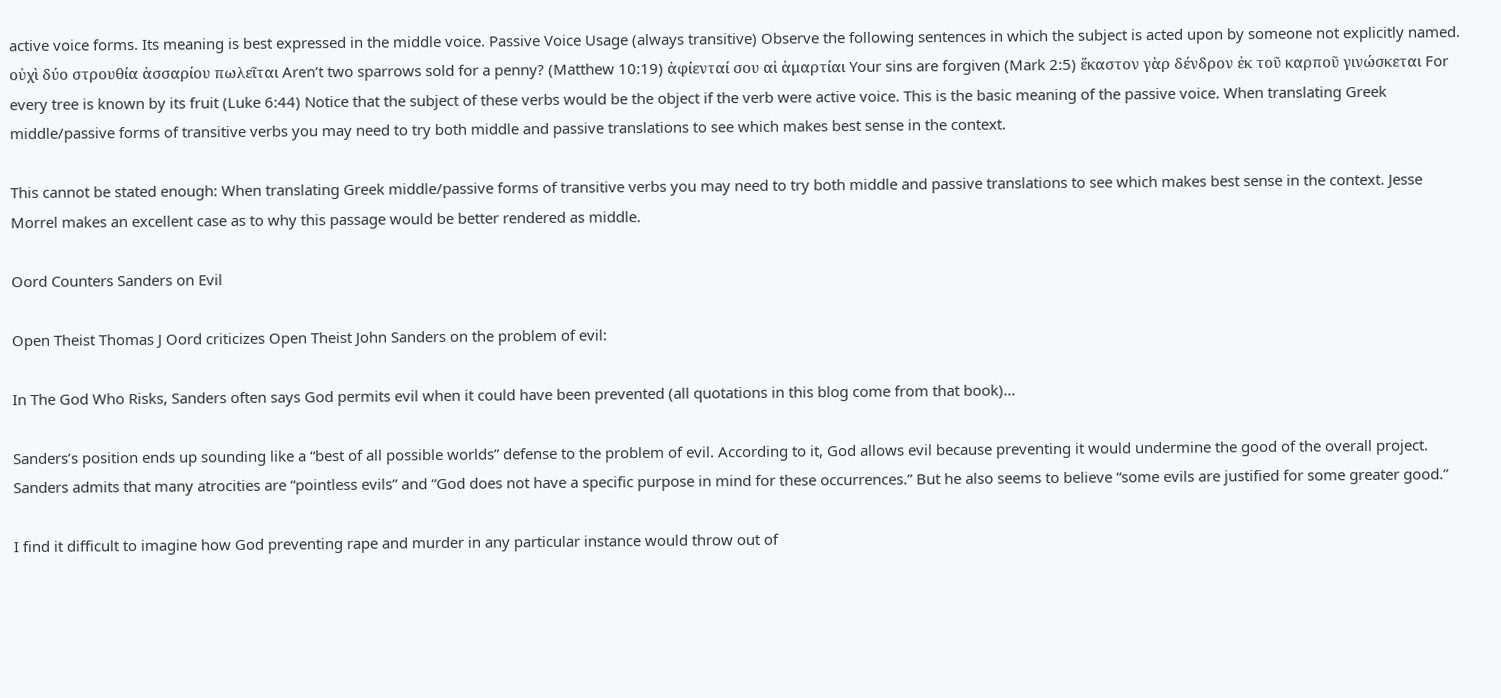active voice forms. Its meaning is best expressed in the middle voice. Passive Voice Usage (always transitive) Observe the following sentences in which the subject is acted upon by someone not explicitly named. οὐχὶ δύο στρουθία ἀσσαρίου πωλεῖται Aren’t two sparrows sold for a penny? (Matthew 10:19) ἀφίενταί σου αἱ ἁμαρτίαι Your sins are forgiven (Mark 2:5) ἕκαστον γὰρ δένδρον ἐκ τοῦ καρποῦ γινώσκεται For every tree is known by its fruit (Luke 6:44) Notice that the subject of these verbs would be the object if the verb were active voice. This is the basic meaning of the passive voice. When translating Greek middle/passive forms of transitive verbs you may need to try both middle and passive translations to see which makes best sense in the context.

This cannot be stated enough: When translating Greek middle/passive forms of transitive verbs you may need to try both middle and passive translations to see which makes best sense in the context. Jesse Morrel makes an excellent case as to why this passage would be better rendered as middle.

Oord Counters Sanders on Evil

Open Theist Thomas J Oord criticizes Open Theist John Sanders on the problem of evil:

In The God Who Risks, Sanders often says God permits evil when it could have been prevented (all quotations in this blog come from that book)…

Sanders’s position ends up sounding like a “best of all possible worlds” defense to the problem of evil. According to it, God allows evil because preventing it would undermine the good of the overall project. Sanders admits that many atrocities are “pointless evils” and “God does not have a specific purpose in mind for these occurrences.” But he also seems to believe “some evils are justified for some greater good.”

I find it difficult to imagine how God preventing rape and murder in any particular instance would throw out of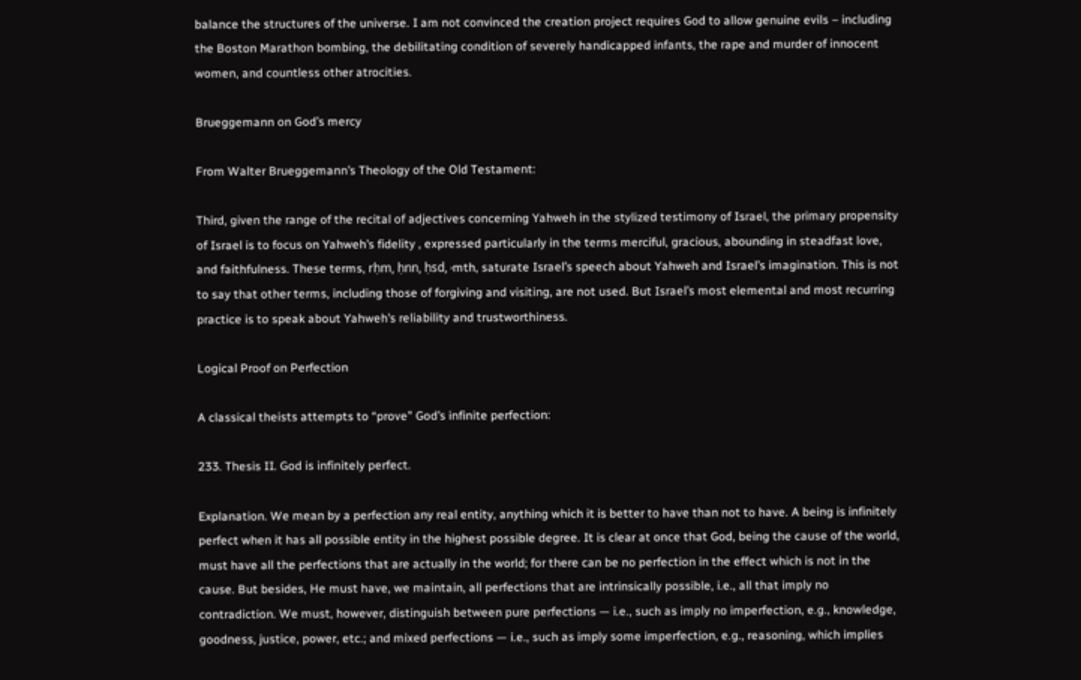balance the structures of the universe. I am not convinced the creation project requires God to allow genuine evils – including the Boston Marathon bombing, the debilitating condition of severely handicapped infants, the rape and murder of innocent women, and countless other atrocities.

Brueggemann on God’s mercy

From Walter Brueggemann’s Theology of the Old Testament:

Third, given the range of the recital of adjectives concerning Yahweh in the stylized testimony of Israel, the primary propensity of Israel is to focus on Yahweh’s fidelity , expressed particularly in the terms merciful, gracious, abounding in steadfast love, and faithfulness. These terms, rḥm, ḥnn, ḥsd, ˒mth, saturate Israel’s speech about Yahweh and Israel’s imagination. This is not to say that other terms, including those of forgiving and visiting, are not used. But Israel’s most elemental and most recurring practice is to speak about Yahweh’s reliability and trustworthiness.

Logical Proof on Perfection

A classical theists attempts to “prove” God’s infinite perfection:

233. Thesis II. God is infinitely perfect.

Explanation. We mean by a perfection any real entity, anything which it is better to have than not to have. A being is infinitely perfect when it has all possible entity in the highest possible degree. It is clear at once that God, being the cause of the world, must have all the perfections that are actually in the world; for there can be no perfection in the effect which is not in the cause. But besides, He must have, we maintain, all perfections that are intrinsically possible, i.e., all that imply no contradiction. We must, however, distinguish between pure perfections — i.e., such as imply no imperfection, e.g., knowledge, goodness, justice, power, etc.; and mixed perfections — i.e., such as imply some imperfection, e.g., reasoning, which implies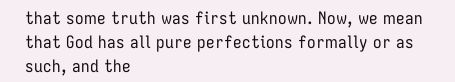that some truth was first unknown. Now, we mean that God has all pure perfections formally or as such, and the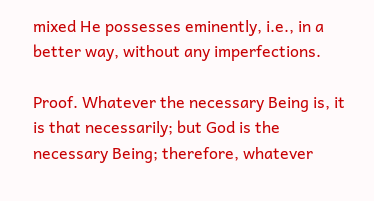mixed He possesses eminently, i.e., in a better way, without any imperfections.

Proof. Whatever the necessary Being is, it is that necessarily; but God is the necessary Being; therefore, whatever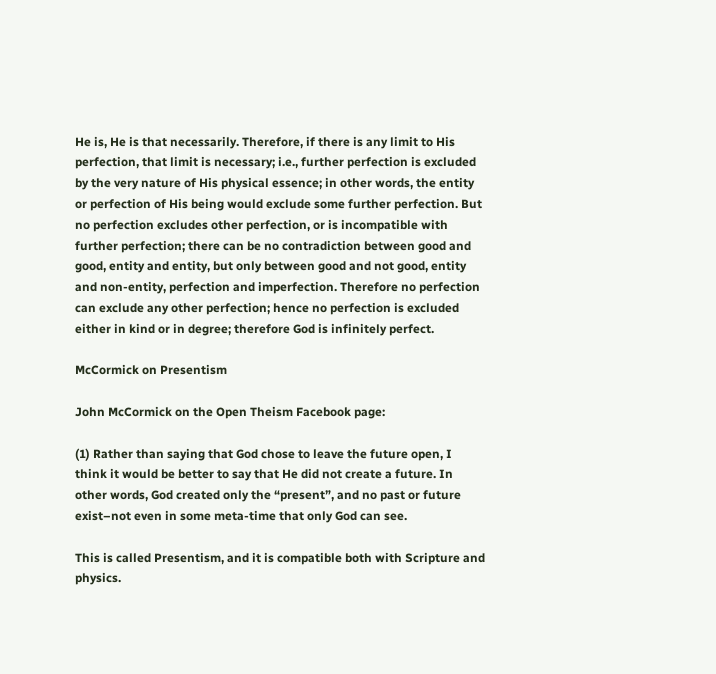He is, He is that necessarily. Therefore, if there is any limit to His perfection, that limit is necessary; i.e., further perfection is excluded by the very nature of His physical essence; in other words, the entity or perfection of His being would exclude some further perfection. But no perfection excludes other perfection, or is incompatible with further perfection; there can be no contradiction between good and good, entity and entity, but only between good and not good, entity and non-entity, perfection and imperfection. Therefore no perfection can exclude any other perfection; hence no perfection is excluded either in kind or in degree; therefore God is infinitely perfect.

McCormick on Presentism

John McCormick on the Open Theism Facebook page:

(1) Rather than saying that God chose to leave the future open, I think it would be better to say that He did not create a future. In other words, God created only the “present”, and no past or future exist–not even in some meta-time that only God can see.

This is called Presentism, and it is compatible both with Scripture and physics.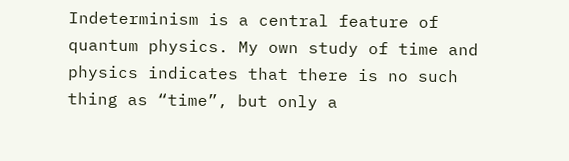Indeterminism is a central feature of quantum physics. My own study of time and physics indicates that there is no such thing as “time”, but only a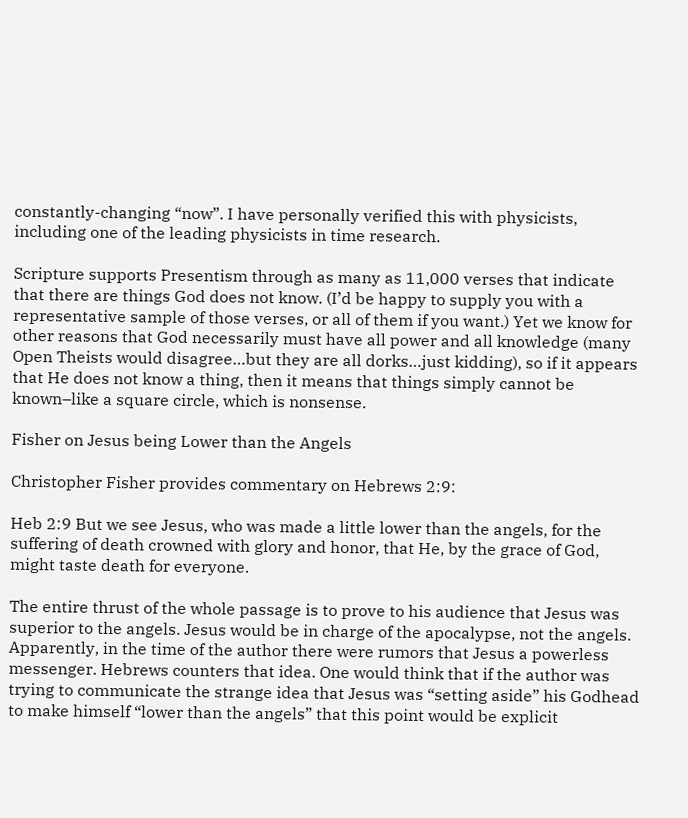constantly-changing “now”. I have personally verified this with physicists, including one of the leading physicists in time research.

Scripture supports Presentism through as many as 11,000 verses that indicate that there are things God does not know. (I’d be happy to supply you with a representative sample of those verses, or all of them if you want.) Yet we know for other reasons that God necessarily must have all power and all knowledge (many Open Theists would disagree…but they are all dorks…just kidding), so if it appears that He does not know a thing, then it means that things simply cannot be known–like a square circle, which is nonsense.

Fisher on Jesus being Lower than the Angels

Christopher Fisher provides commentary on Hebrews 2:9:

Heb 2:9 But we see Jesus, who was made a little lower than the angels, for the suffering of death crowned with glory and honor, that He, by the grace of God, might taste death for everyone.

The entire thrust of the whole passage is to prove to his audience that Jesus was superior to the angels. Jesus would be in charge of the apocalypse, not the angels. Apparently, in the time of the author there were rumors that Jesus a powerless messenger. Hebrews counters that idea. One would think that if the author was trying to communicate the strange idea that Jesus was “setting aside” his Godhead to make himself “lower than the angels” that this point would be explicit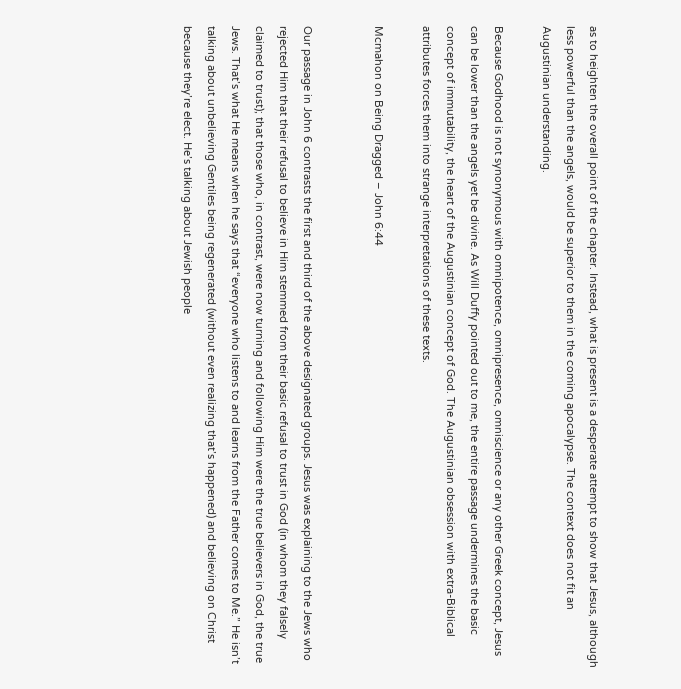as to heighten the overall point of the chapter. Instead, what is present is a desperate attempt to show that Jesus, although less powerful than the angels, would be superior to them in the coming apocalypse. The context does not fit an Augustinian understanding.

Because Godhood is not synonymous with omnipotence, omnipresence, omniscience or any other Greek concept, Jesus can be lower than the angels yet be divine. As Will Duffy pointed out to me, the entire passage undermines the basic concept of immutability, the heart of the Augustinian concept of God. The Augustinian obsession with extra-Biblical attributes forces them into strange interpretations of these texts.

Mcmahon on Being Dragged – John 6:44


Our passage in John 6 contrasts the first and third of the above designated groups. Jesus was explaining to the Jews who rejected Him that their refusal to believe in Him stemmed from their basic refusal to trust in God (in whom they falsely claimed to trust); that those who, in contrast, were now turning and following Him were the true believers in God, the true Jews. That’s what He means when he says that “everyone who listens to and learns from the Father comes to Me.” He isn’t talking about unbelieving Gentiles being regenerated (without even realizing that’s happened) and believing on Christ because they’re elect. He’s talking about Jewish people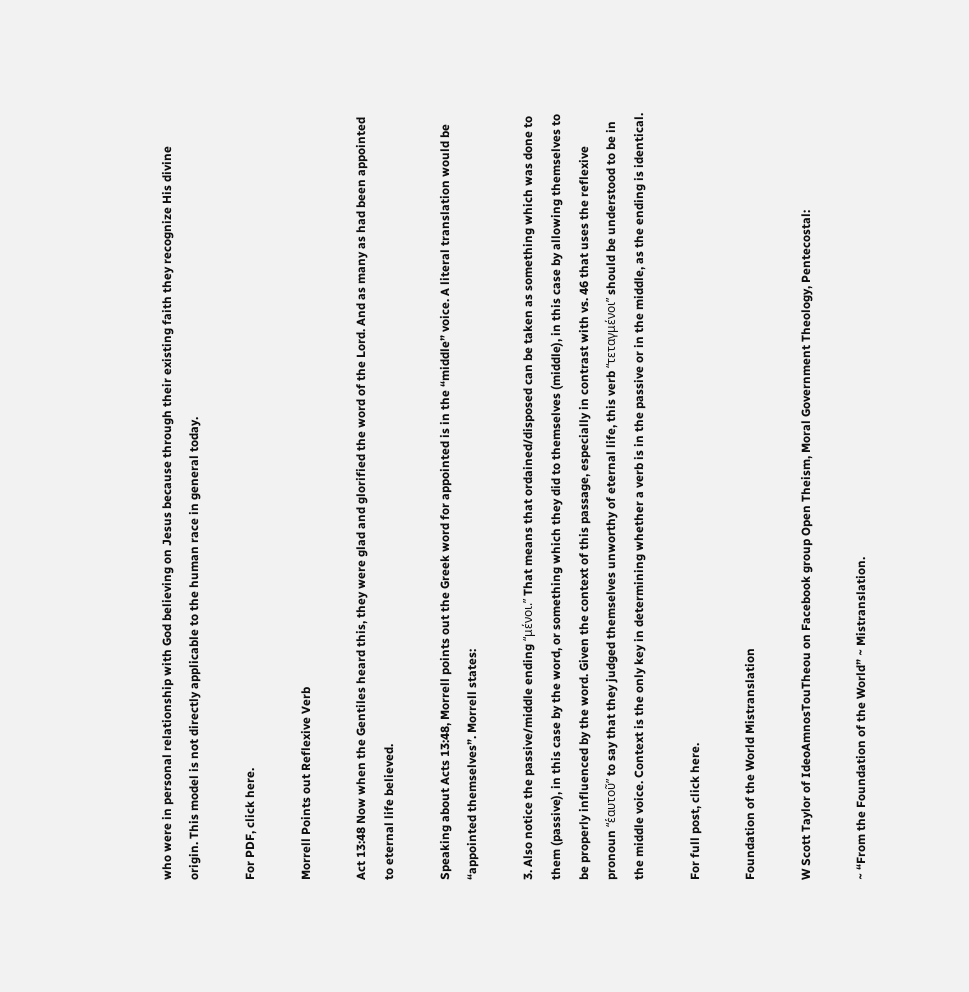who were in personal relationship with God believing on Jesus because through their existing faith they recognize His divine origin. This model is not directly applicable to the human race in general today.

For PDF, click here.

Morrell Points out Reflexive Verb

Act 13:48 Now when the Gentiles heard this, they were glad and glorified the word of the Lord. And as many as had been appointed to eternal life believed.

Speaking about Acts 13:48, Morrell points out the Greek word for appointed is in the “middle” voice. A literal translation would be “appointed themselves”. Morrell states:

3. Also notice the passive/middle ending “μένοι.” That means that ordained/disposed can be taken as something which was done to them (passive), in this case by the word, or something which they did to themselves (middle), in this case by allowing themselves to be properly influenced by the word. Given the context of this passage, especially in contrast with vs. 46 that uses the reflexive pronoun “ἑαυτοῦ” to say that they judged themselves unworthy of eternal life, this verb “τεταγμένοι” should be understood to be in the middle voice. Context is the only key in determining whether a verb is in the passive or in the middle, as the ending is identical.

For full post, click here.

Foundation of the World Mistranslation

W Scott Taylor of IdeoAmnosTouTheou on Facebook group Open Theism, Moral Government Theology, Pentecostal:

~ “From the Foundation of the World” ~ Mistranslation.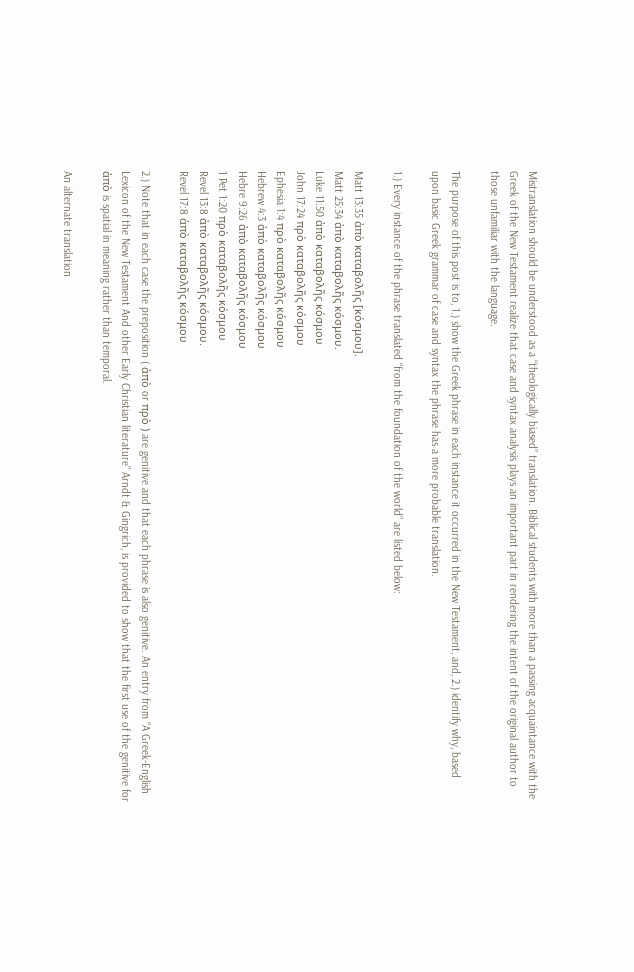Mistranslation should be understood as a “theologically biased” translation. Biblical students with more than a passing acquaintance with the Greek of the New Testament realize that case and syntax analysis plays an important part in rendering the intent of the original author to those unfamiliar with the language.

The purpose of this post is to, 1.) show the Greek phrase in each instance it occurred in the New Testament, and, 2.) identify why, based upon basic Greek grammar of case and syntax the phrase has a more probable translation.

1.) Every instance of the phrase translated “from the foundation of the world” are listed below:

Matt 13:35 ἀπὸ καταβολῆς [κόσμου].
Matt 25:34 ἀπὸ καταβολῆς κόσμου.
Luke 11:50 ἀπὸ καταβολῆς κόσμου
John 17:24 πρὸ καταβολῆς κόσμου
Ephesia 1:4 πρὸ καταβολῆς κόσμου
Hebrew 4:3 ἀπὸ καταβολῆς κόσμου
Hebre 9:26 ἀπὸ καταβολῆς κόσμου
1 Pet 1:20 πρὸ καταβολῆς κόσμου
Revel 13:8 ἀπὸ καταβολῆς κόσμου.
Revel 17:8 ἀπὸ καταβολῆς κόσμου

2.) Note that in each case the preposition ( ἀπὸ or πρὸ ) are genitive and that each phrase is also genitive. An entry from “A Greek-English Lexicon of the New Testament And other Early Christian literature” Arndt & Gingrich, is provided to show that the first use of the genitive for ἀπὸ is spatial in meaning rather than temporal.

An alternate translation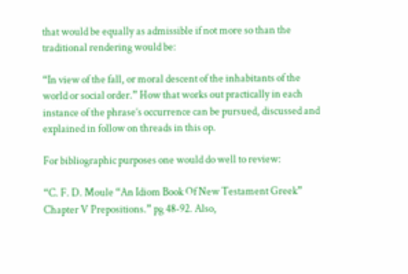that would be equally as admissible if not more so than the traditional rendering would be:

“In view of the fall, or moral descent of the inhabitants of the world or social order.” How that works out practically in each instance of the phrase’s occurrence can be pursued, discussed and explained in follow on threads in this op.

For bibliographic purposes one would do well to review:

“C. F. D. Moule “An Idiom Book Of New Testament Greek” Chapter V Prepositions.” pg 48-92. Also,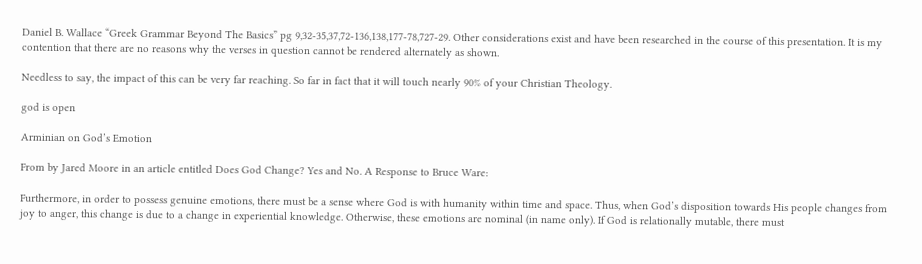Daniel B. Wallace “Greek Grammar Beyond The Basics” pg 9,32-35,37,72-136,138,177-78,727-29. Other considerations exist and have been researched in the course of this presentation. It is my contention that there are no reasons why the verses in question cannot be rendered alternately as shown.

Needless to say, the impact of this can be very far reaching. So far in fact that it will touch nearly 90% of your Christian Theology.

god is open

Arminian on God’s Emotion

From by Jared Moore in an article entitled Does God Change? Yes and No. A Response to Bruce Ware:

Furthermore, in order to possess genuine emotions, there must be a sense where God is with humanity within time and space. Thus, when God’s disposition towards His people changes from joy to anger, this change is due to a change in experiential knowledge. Otherwise, these emotions are nominal (in name only). If God is relationally mutable, there must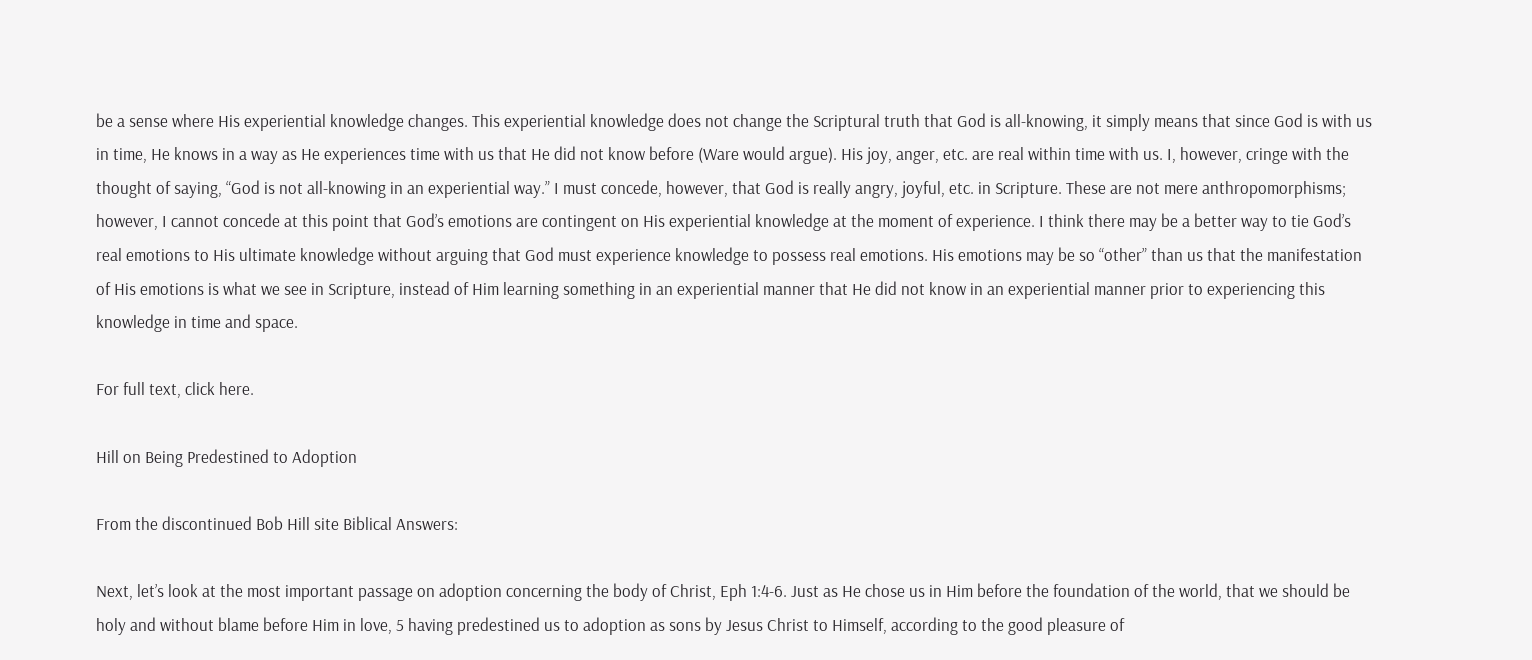be a sense where His experiential knowledge changes. This experiential knowledge does not change the Scriptural truth that God is all-knowing, it simply means that since God is with us in time, He knows in a way as He experiences time with us that He did not know before (Ware would argue). His joy, anger, etc. are real within time with us. I, however, cringe with the thought of saying, “God is not all-knowing in an experiential way.” I must concede, however, that God is really angry, joyful, etc. in Scripture. These are not mere anthropomorphisms; however, I cannot concede at this point that God’s emotions are contingent on His experiential knowledge at the moment of experience. I think there may be a better way to tie God’s real emotions to His ultimate knowledge without arguing that God must experience knowledge to possess real emotions. His emotions may be so “other” than us that the manifestation of His emotions is what we see in Scripture, instead of Him learning something in an experiential manner that He did not know in an experiential manner prior to experiencing this knowledge in time and space.

For full text, click here.

Hill on Being Predestined to Adoption

From the discontinued Bob Hill site Biblical Answers:

Next, let’s look at the most important passage on adoption concerning the body of Christ, Eph 1:4-6. Just as He chose us in Him before the foundation of the world, that we should be holy and without blame before Him in love, 5 having predestined us to adoption as sons by Jesus Christ to Himself, according to the good pleasure of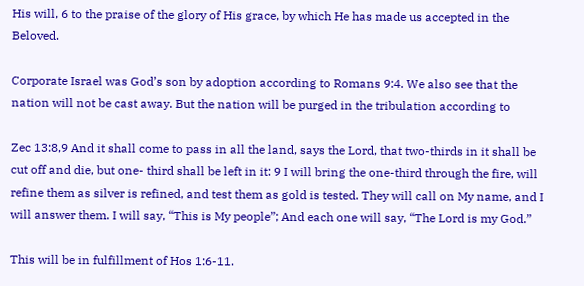His will, 6 to the praise of the glory of His grace, by which He has made us accepted in the Beloved.

Corporate Israel was God’s son by adoption according to Romans 9:4. We also see that the nation will not be cast away. But the nation will be purged in the tribulation according to

Zec 13:8,9 And it shall come to pass in all the land, says the Lord, that two-thirds in it shall be cut off and die, but one- third shall be left in it: 9 I will bring the one-third through the fire, will refine them as silver is refined, and test them as gold is tested. They will call on My name, and I will answer them. I will say, “This is My people”; And each one will say, “The Lord is my God.”

This will be in fulfillment of Hos 1:6-11.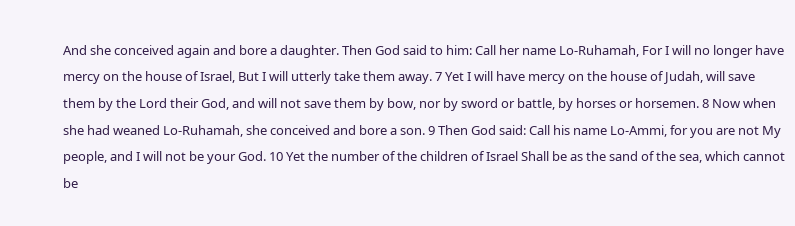And she conceived again and bore a daughter. Then God said to him: Call her name Lo-Ruhamah, For I will no longer have mercy on the house of Israel, But I will utterly take them away. 7 Yet I will have mercy on the house of Judah, will save them by the Lord their God, and will not save them by bow, nor by sword or battle, by horses or horsemen. 8 Now when she had weaned Lo-Ruhamah, she conceived and bore a son. 9 Then God said: Call his name Lo-Ammi, for you are not My people, and I will not be your God. 10 Yet the number of the children of Israel Shall be as the sand of the sea, which cannot be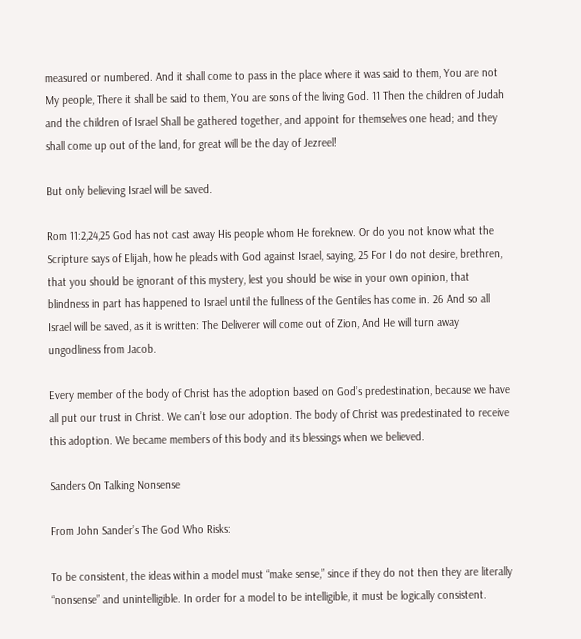measured or numbered. And it shall come to pass in the place where it was said to them, You are not My people, There it shall be said to them, You are sons of the living God. 11 Then the children of Judah and the children of Israel Shall be gathered together, and appoint for themselves one head; and they shall come up out of the land, for great will be the day of Jezreel!

But only believing Israel will be saved.

Rom 11:2,24,25 God has not cast away His people whom He foreknew. Or do you not know what the Scripture says of Elijah, how he pleads with God against Israel, saying, 25 For I do not desire, brethren, that you should be ignorant of this mystery, lest you should be wise in your own opinion, that blindness in part has happened to Israel until the fullness of the Gentiles has come in. 26 And so all Israel will be saved, as it is written: The Deliverer will come out of Zion, And He will turn away ungodliness from Jacob.

Every member of the body of Christ has the adoption based on God’s predestination, because we have all put our trust in Christ. We can’t lose our adoption. The body of Christ was predestinated to receive this adoption. We became members of this body and its blessings when we believed.

Sanders On Talking Nonsense

From John Sander’s The God Who Risks:

To be consistent, the ideas within a model must “make sense,” since if they do not then they are literally “nonsense” and unintelligible. In order for a model to be intelligible, it must be logically consistent.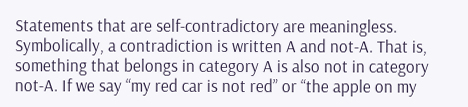Statements that are self-contradictory are meaningless. Symbolically, a contradiction is written A and not-A. That is, something that belongs in category A is also not in category not-A. If we say “my red car is not red” or “the apple on my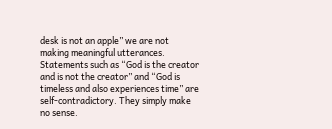desk is not an apple” we are not making meaningful utterances. Statements such as “God is the creator and is not the creator” and “God is timeless and also experiences time” are self-contradictory. They simply make no sense.